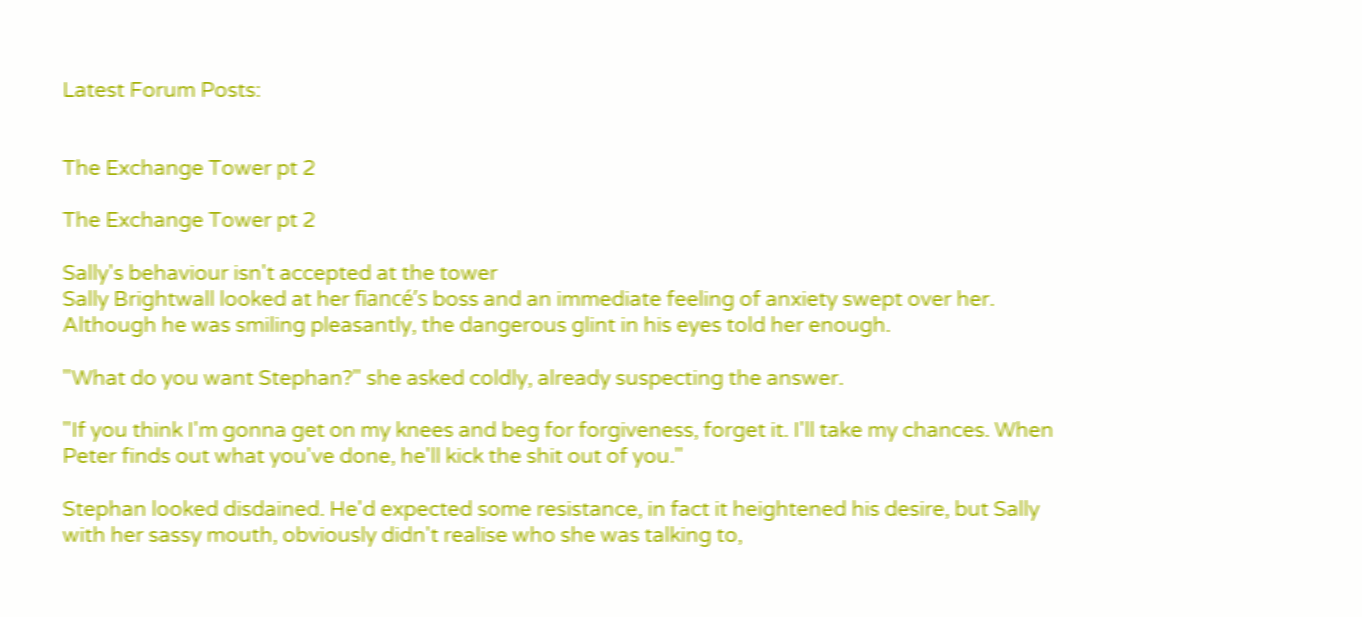Latest Forum Posts:


The Exchange Tower pt 2

The Exchange Tower pt 2

Sally's behaviour isn't accepted at the tower
Sally Brightwall looked at her fiancé’s boss and an immediate feeling of anxiety swept over her. Although he was smiling pleasantly, the dangerous glint in his eyes told her enough.

"What do you want Stephan?" she asked coldly, already suspecting the answer.

"If you think I'm gonna get on my knees and beg for forgiveness, forget it. I'll take my chances. When Peter finds out what you've done, he'll kick the shit out of you."

Stephan looked disdained. He'd expected some resistance, in fact it heightened his desire, but Sally with her sassy mouth, obviously didn't realise who she was talking to,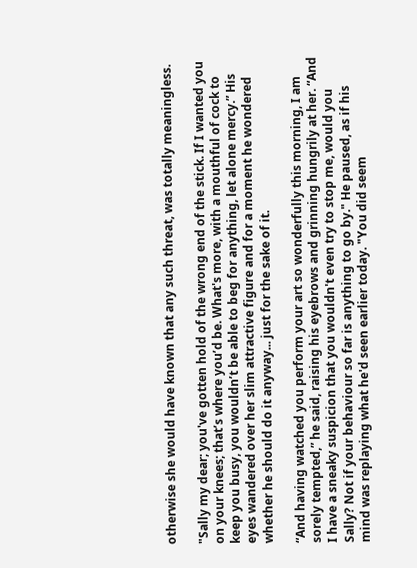otherwise she would have known that any such threat, was totally meaningless.

"Sally my dear; you've gotten hold of the wrong end of the stick. If I wanted you on your knees; that’s where you’d be. What's more, with a mouthful of cock to keep you busy, you wouldn’t be able to beg for anything, let alone mercy.” His eyes wandered over her slim attractive figure and for a moment he wondered whether he should do it anyway... just for the sake of it.

“And having watched you perform your art so wonderfully this morning, I am sorely tempted,” he said, raising his eyebrows and grinning hungrily at her. “And I have a sneaky suspicion that you wouldn't even try to stop me, would you Sally? Not if your behaviour so far is anything to go by." He paused, as if his mind was replaying what he'd seen earlier today. "You did seem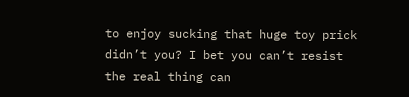to enjoy sucking that huge toy prick didn’t you? I bet you can’t resist the real thing can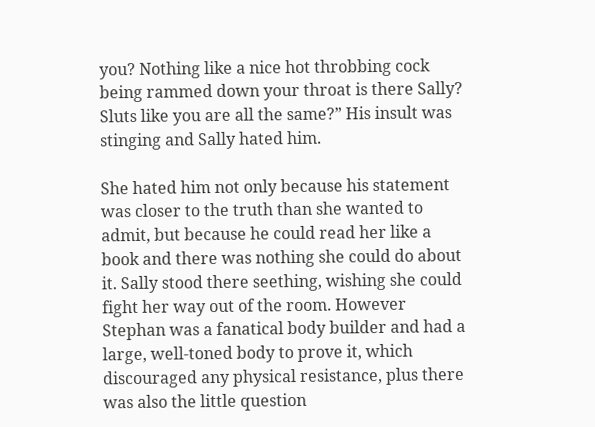you? Nothing like a nice hot throbbing cock being rammed down your throat is there Sally? Sluts like you are all the same?” His insult was stinging and Sally hated him.

She hated him not only because his statement was closer to the truth than she wanted to admit, but because he could read her like a book and there was nothing she could do about it. Sally stood there seething, wishing she could fight her way out of the room. However Stephan was a fanatical body builder and had a large, well-toned body to prove it, which discouraged any physical resistance, plus there was also the little question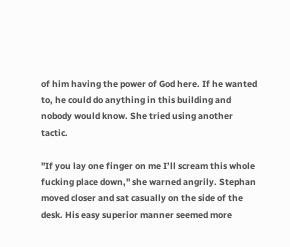of him having the power of God here. If he wanted to, he could do anything in this building and nobody would know. She tried using another tactic.

"If you lay one finger on me I’ll scream this whole fucking place down," she warned angrily. Stephan moved closer and sat casually on the side of the desk. His easy superior manner seemed more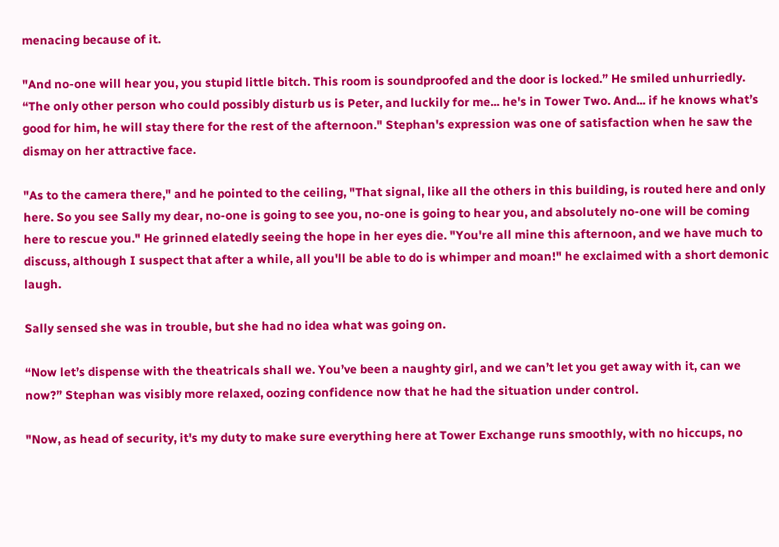menacing because of it.

"And no-one will hear you, you stupid little bitch. This room is soundproofed and the door is locked.” He smiled unhurriedly. “The only other person who could possibly disturb us is Peter, and luckily for me... he's in Tower Two. And... if he knows what’s good for him, he will stay there for the rest of the afternoon." Stephan's expression was one of satisfaction when he saw the dismay on her attractive face.

"As to the camera there," and he pointed to the ceiling, "That signal, like all the others in this building, is routed here and only here. So you see Sally my dear, no-one is going to see you, no-one is going to hear you, and absolutely no-one will be coming here to rescue you." He grinned elatedly seeing the hope in her eyes die. "You're all mine this afternoon, and we have much to discuss, although I suspect that after a while, all you'll be able to do is whimper and moan!" he exclaimed with a short demonic laugh.

Sally sensed she was in trouble, but she had no idea what was going on.

“Now let’s dispense with the theatricals shall we. You’ve been a naughty girl, and we can’t let you get away with it, can we now?” Stephan was visibly more relaxed, oozing confidence now that he had the situation under control.

"Now, as head of security, it's my duty to make sure everything here at Tower Exchange runs smoothly, with no hiccups, no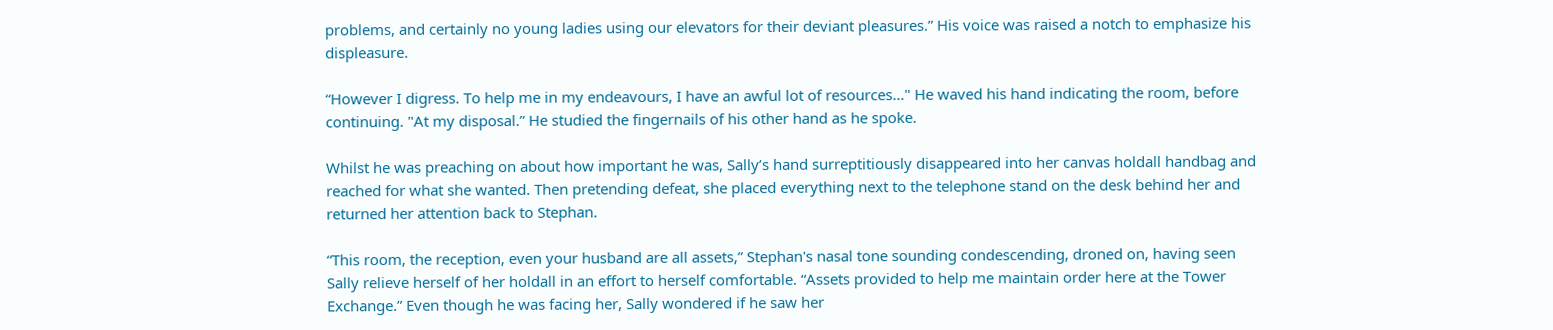problems, and certainly no young ladies using our elevators for their deviant pleasures.” His voice was raised a notch to emphasize his displeasure.

“However I digress. To help me in my endeavours, I have an awful lot of resources…" He waved his hand indicating the room, before continuing. "At my disposal.” He studied the fingernails of his other hand as he spoke.

Whilst he was preaching on about how important he was, Sally’s hand surreptitiously disappeared into her canvas holdall handbag and reached for what she wanted. Then pretending defeat, she placed everything next to the telephone stand on the desk behind her and returned her attention back to Stephan.

“This room, the reception, even your husband are all assets,” Stephan's nasal tone sounding condescending, droned on, having seen Sally relieve herself of her holdall in an effort to herself comfortable. “Assets provided to help me maintain order here at the Tower Exchange.” Even though he was facing her, Sally wondered if he saw her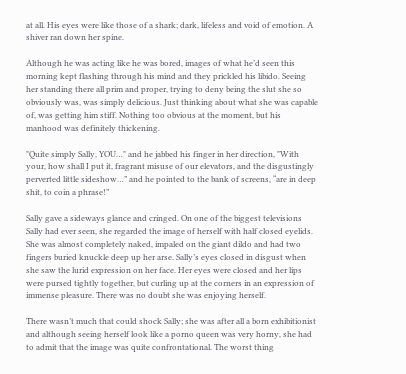at all. His eyes were like those of a shark; dark, lifeless and void of emotion. A shiver ran down her spine.

Although he was acting like he was bored, images of what he’d seen this morning kept flashing through his mind and they prickled his libido. Seeing her standing there all prim and proper, trying to deny being the slut she so obviously was, was simply delicious. Just thinking about what she was capable of, was getting him stiff. Nothing too obvious at the moment, but his manhood was definitely thickening.

"Quite simply Sally, YOU…" and he jabbed his finger in her direction, "With your, how shall I put it, fragrant misuse of our elevators, and the disgustingly perverted little sideshow…” and he pointed to the bank of screens, “are in deep shit, to coin a phrase!”

Sally gave a sideways glance and cringed. On one of the biggest televisions Sally had ever seen, she regarded the image of herself with half closed eyelids. She was almost completely naked, impaled on the giant dildo and had two fingers buried knuckle deep up her arse. Sally’s eyes closed in disgust when she saw the lurid expression on her face. Her eyes were closed and her lips were pursed tightly together, but curling up at the corners in an expression of immense pleasure. There was no doubt she was enjoying herself.

There wasn’t much that could shock Sally; she was after all a born exhibitionist and although seeing herself look like a porno queen was very horny, she had to admit that the image was quite confrontational. The worst thing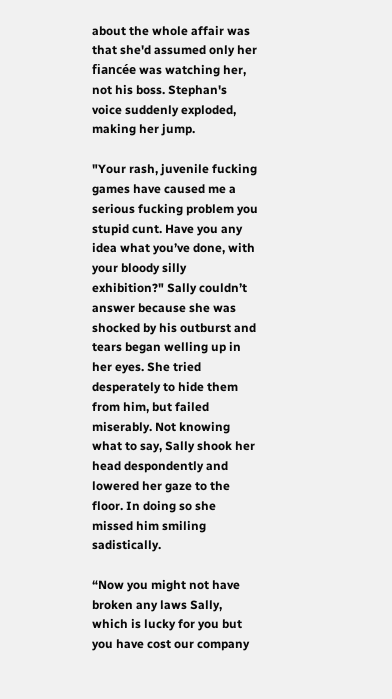about the whole affair was that she'd assumed only her fiancée was watching her, not his boss. Stephan's voice suddenly exploded, making her jump.

"Your rash, juvenile fucking games have caused me a serious fucking problem you stupid cunt. Have you any idea what you’ve done, with your bloody silly exhibition?" Sally couldn’t answer because she was shocked by his outburst and tears began welling up in her eyes. She tried desperately to hide them from him, but failed miserably. Not knowing what to say, Sally shook her head despondently and lowered her gaze to the floor. In doing so she missed him smiling sadistically.

“Now you might not have broken any laws Sally, which is lucky for you but you have cost our company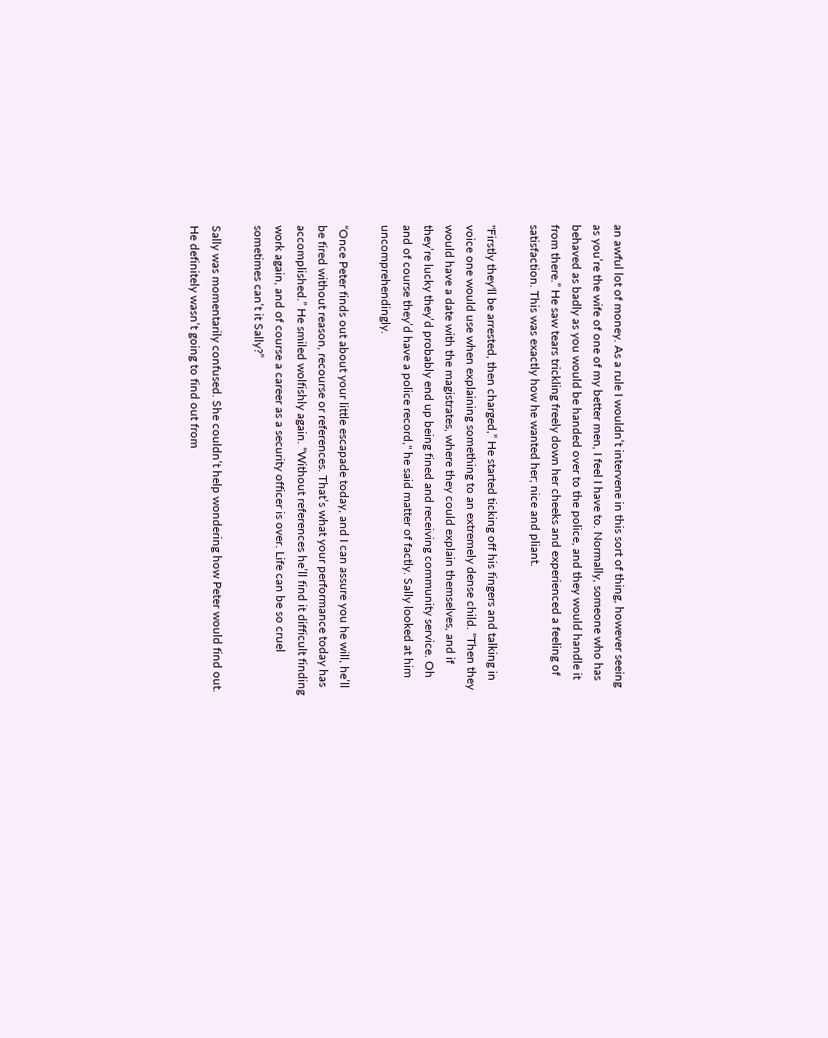an awful lot of money. As a rule I wouldn’t intervene in this sort of thing, however seeing as you’re the wife of one of my better men, I feel I have to. Normally, someone who has behaved as badly as you would be handed over to the police, and they would handle it from there.” He saw tears trickling freely down her cheeks and experienced a feeling of satisfaction. This was exactly how he wanted her; nice and pliant.

"Firstly they'll be arrested, then charged,” He started ticking off his fingers and talking in voice one would use when explaining something to an extremely dense child. “Then they would have a date with the magistrates, where they could explain themselves, and if they’re lucky they’d probably end up being fined and receiving community service. Oh and of course they’d have a police record," he said matter of factly. Sally looked at him uncomprehendingly.

“Once Peter finds out about your little escapade today, and I can assure you he will, he’ll be fired without reason, recourse or references. That’s what your performance today has accomplished.” He smiled wolfishly again. “Without references he’ll find it difficult finding work again, and of course a career as a security officer is over. Life can be so cruel sometimes can’t it Sally?”

Sally was momentarily confused. She couldn’t help wondering how Peter would find out. He definitely wasn’t going to find out from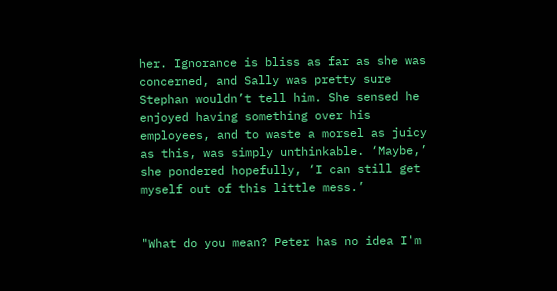her. Ignorance is bliss as far as she was concerned, and Sally was pretty sure Stephan wouldn’t tell him. She sensed he enjoyed having something over his employees, and to waste a morsel as juicy as this, was simply unthinkable. ‘Maybe,’ she pondered hopefully, ‘I can still get myself out of this little mess.’


"What do you mean? Peter has no idea I'm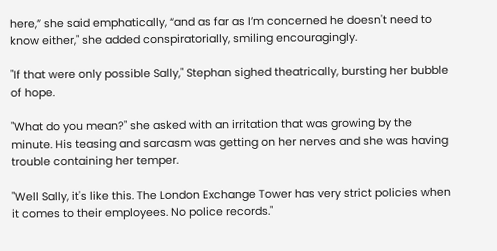here,” she said emphatically, “and as far as I’m concerned he doesn't need to know either," she added conspiratorially, smiling encouragingly.

"If that were only possible Sally," Stephan sighed theatrically, bursting her bubble of hope.

"What do you mean?" she asked with an irritation that was growing by the minute. His teasing and sarcasm was getting on her nerves and she was having trouble containing her temper.

"Well Sally, it's like this. The London Exchange Tower has very strict policies when it comes to their employees. No police records."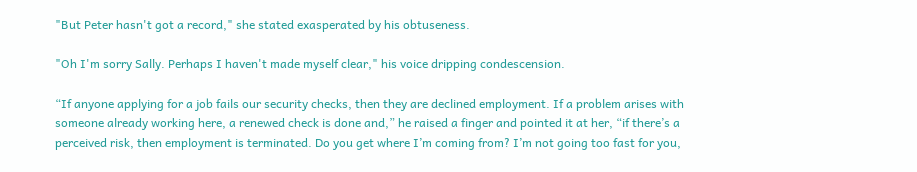"But Peter hasn't got a record," she stated exasperated by his obtuseness.

"Oh I'm sorry Sally. Perhaps I haven't made myself clear," his voice dripping condescension.

“If anyone applying for a job fails our security checks, then they are declined employment. If a problem arises with someone already working here, a renewed check is done and,” he raised a finger and pointed it at her, “if there’s a perceived risk, then employment is terminated. Do you get where I’m coming from? I’m not going too fast for you,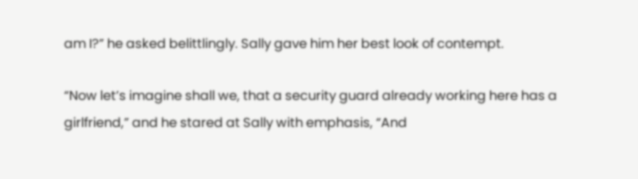am I?” he asked belittlingly. Sally gave him her best look of contempt.

“Now let’s imagine shall we, that a security guard already working here has a girlfriend,” and he stared at Sally with emphasis, “And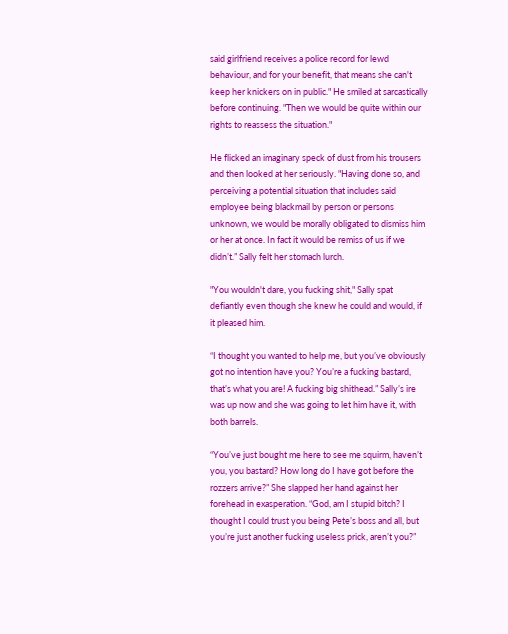said girlfriend receives a police record for lewd behaviour, and for your benefit, that means she can't keep her knickers on in public." He smiled at sarcastically before continuing. "Then we would be quite within our rights to reassess the situation."

He flicked an imaginary speck of dust from his trousers and then looked at her seriously. "Having done so, and perceiving a potential situation that includes said employee being blackmail by person or persons unknown, we would be morally obligated to dismiss him or her at once. In fact it would be remiss of us if we didn’t.” Sally felt her stomach lurch.

"You wouldn't dare, you fucking shit," Sally spat defiantly even though she knew he could and would, if it pleased him.

“I thought you wanted to help me, but you’ve obviously got no intention have you? You’re a fucking bastard, that’s what you are! A fucking big shithead.” Sally’s ire was up now and she was going to let him have it, with both barrels.

“You’ve just bought me here to see me squirm, haven’t you, you bastard? How long do I have got before the rozzers arrive?” She slapped her hand against her forehead in exasperation. “God, am I stupid bitch? I thought I could trust you being Pete’s boss and all, but you’re just another fucking useless prick, aren’t you?”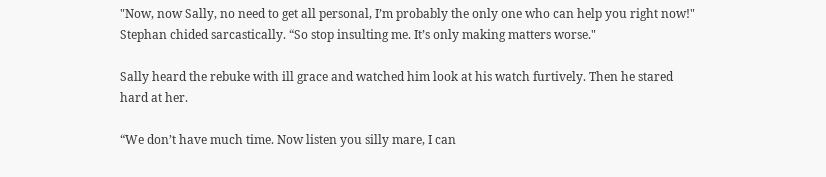"Now, now Sally, no need to get all personal, I’m probably the only one who can help you right now!" Stephan chided sarcastically. “So stop insulting me. It’s only making matters worse."

Sally heard the rebuke with ill grace and watched him look at his watch furtively. Then he stared hard at her.

“We don’t have much time. Now listen you silly mare, I can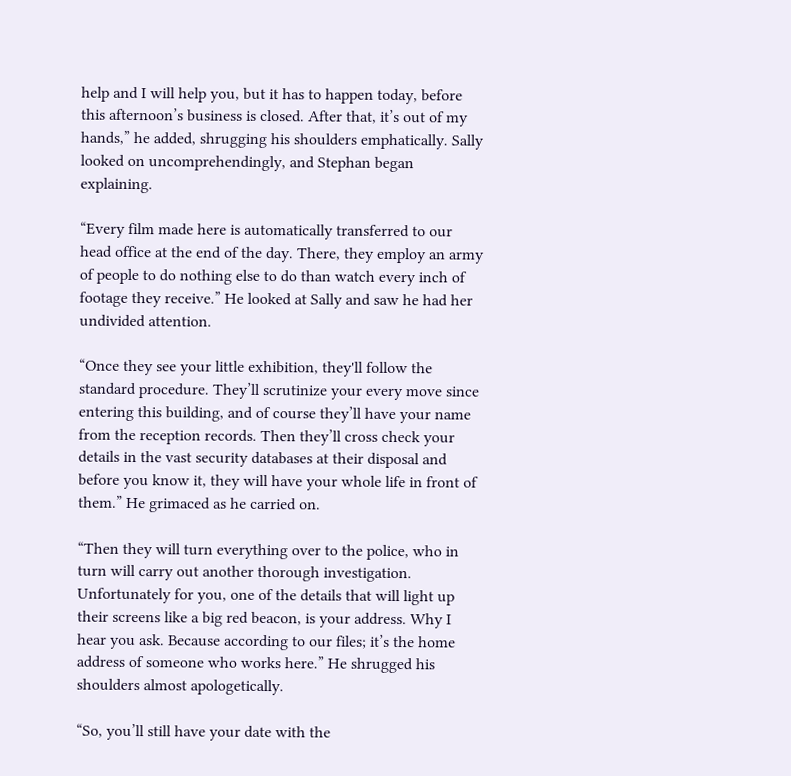help and I will help you, but it has to happen today, before this afternoon’s business is closed. After that, it’s out of my hands,” he added, shrugging his shoulders emphatically. Sally looked on uncomprehendingly, and Stephan began explaining.

“Every film made here is automatically transferred to our head office at the end of the day. There, they employ an army of people to do nothing else to do than watch every inch of footage they receive.” He looked at Sally and saw he had her undivided attention.

“Once they see your little exhibition, they'll follow the standard procedure. They’ll scrutinize your every move since entering this building, and of course they’ll have your name from the reception records. Then they’ll cross check your details in the vast security databases at their disposal and before you know it, they will have your whole life in front of them.” He grimaced as he carried on.

“Then they will turn everything over to the police, who in turn will carry out another thorough investigation. Unfortunately for you, one of the details that will light up their screens like a big red beacon, is your address. Why I hear you ask. Because according to our files; it’s the home address of someone who works here.” He shrugged his shoulders almost apologetically.

“So, you’ll still have your date with the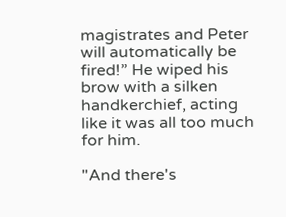magistrates and Peter will automatically be fired!” He wiped his brow with a silken handkerchief, acting like it was all too much for him.

"And there's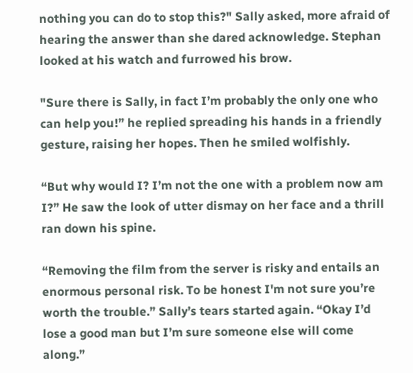nothing you can do to stop this?" Sally asked, more afraid of hearing the answer than she dared acknowledge. Stephan looked at his watch and furrowed his brow.

"Sure there is Sally, in fact I’m probably the only one who can help you!” he replied spreading his hands in a friendly gesture, raising her hopes. Then he smiled wolfishly.

“But why would I? I’m not the one with a problem now am I?” He saw the look of utter dismay on her face and a thrill ran down his spine.

“Removing the film from the server is risky and entails an enormous personal risk. To be honest I'm not sure you’re worth the trouble.” Sally’s tears started again. “Okay I’d lose a good man but I’m sure someone else will come along.”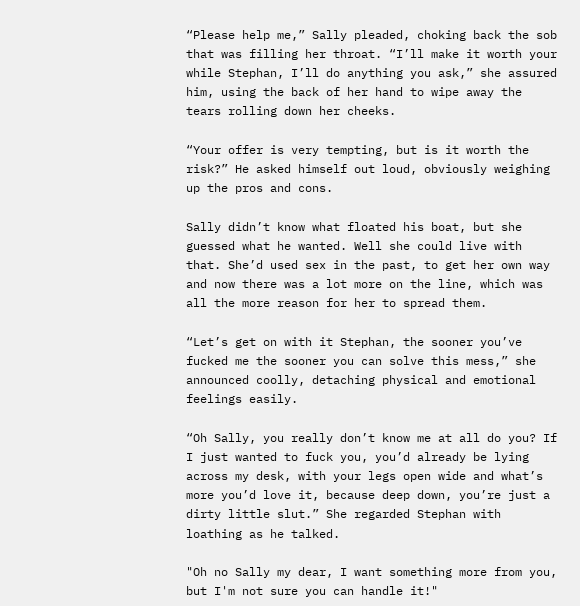“Please help me,” Sally pleaded, choking back the sob that was filling her throat. “I’ll make it worth your while Stephan, I’ll do anything you ask,” she assured him, using the back of her hand to wipe away the tears rolling down her cheeks.

“Your offer is very tempting, but is it worth the risk?” He asked himself out loud, obviously weighing up the pros and cons.

Sally didn’t know what floated his boat, but she guessed what he wanted. Well she could live with that. She’d used sex in the past, to get her own way and now there was a lot more on the line, which was all the more reason for her to spread them.

“Let’s get on with it Stephan, the sooner you’ve fucked me the sooner you can solve this mess,” she announced coolly, detaching physical and emotional feelings easily.

“Oh Sally, you really don’t know me at all do you? If I just wanted to fuck you, you’d already be lying across my desk, with your legs open wide and what’s more you’d love it, because deep down, you’re just a dirty little slut.” She regarded Stephan with loathing as he talked.

"Oh no Sally my dear, I want something more from you, but I'm not sure you can handle it!"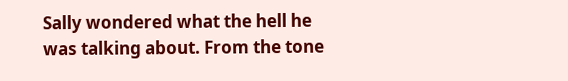Sally wondered what the hell he was talking about. From the tone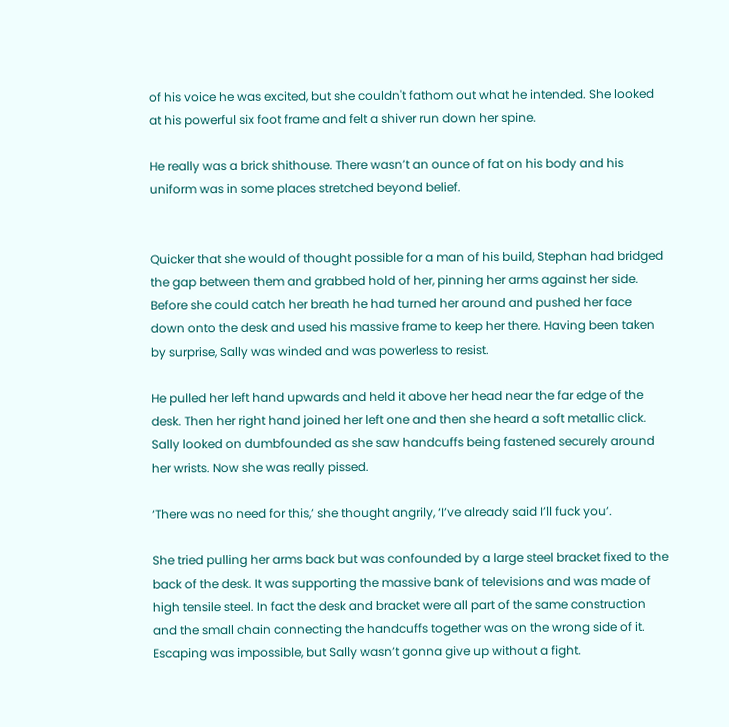of his voice he was excited, but she couldn't fathom out what he intended. She looked at his powerful six foot frame and felt a shiver run down her spine.

He really was a brick shithouse. There wasn’t an ounce of fat on his body and his uniform was in some places stretched beyond belief.


Quicker that she would of thought possible for a man of his build, Stephan had bridged the gap between them and grabbed hold of her, pinning her arms against her side. Before she could catch her breath he had turned her around and pushed her face down onto the desk and used his massive frame to keep her there. Having been taken by surprise, Sally was winded and was powerless to resist.

He pulled her left hand upwards and held it above her head near the far edge of the desk. Then her right hand joined her left one and then she heard a soft metallic click. Sally looked on dumbfounded as she saw handcuffs being fastened securely around her wrists. Now she was really pissed.

‘There was no need for this,’ she thought angrily, ‘I’ve already said I’ll fuck you’.

She tried pulling her arms back but was confounded by a large steel bracket fixed to the back of the desk. It was supporting the massive bank of televisions and was made of high tensile steel. In fact the desk and bracket were all part of the same construction and the small chain connecting the handcuffs together was on the wrong side of it. Escaping was impossible, but Sally wasn’t gonna give up without a fight.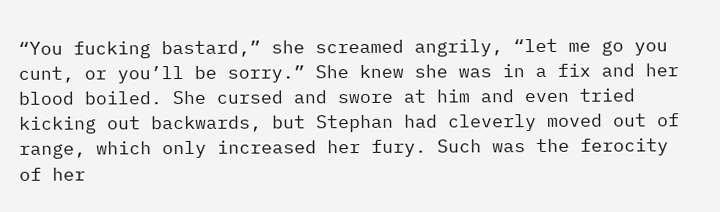“You fucking bastard,” she screamed angrily, “let me go you cunt, or you’ll be sorry.” She knew she was in a fix and her blood boiled. She cursed and swore at him and even tried kicking out backwards, but Stephan had cleverly moved out of range, which only increased her fury. Such was the ferocity of her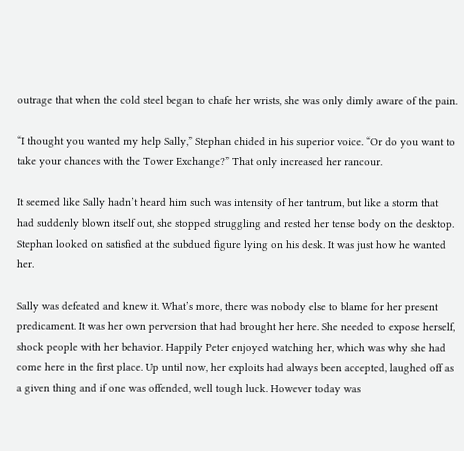outrage that when the cold steel began to chafe her wrists, she was only dimly aware of the pain.

“I thought you wanted my help Sally,” Stephan chided in his superior voice. “Or do you want to take your chances with the Tower Exchange?” That only increased her rancour.

It seemed like Sally hadn’t heard him such was intensity of her tantrum, but like a storm that had suddenly blown itself out, she stopped struggling and rested her tense body on the desktop. Stephan looked on satisfied at the subdued figure lying on his desk. It was just how he wanted her.

Sally was defeated and knew it. What’s more, there was nobody else to blame for her present predicament. It was her own perversion that had brought her here. She needed to expose herself, shock people with her behavior. Happily Peter enjoyed watching her, which was why she had come here in the first place. Up until now, her exploits had always been accepted, laughed off as a given thing and if one was offended, well tough luck. However today was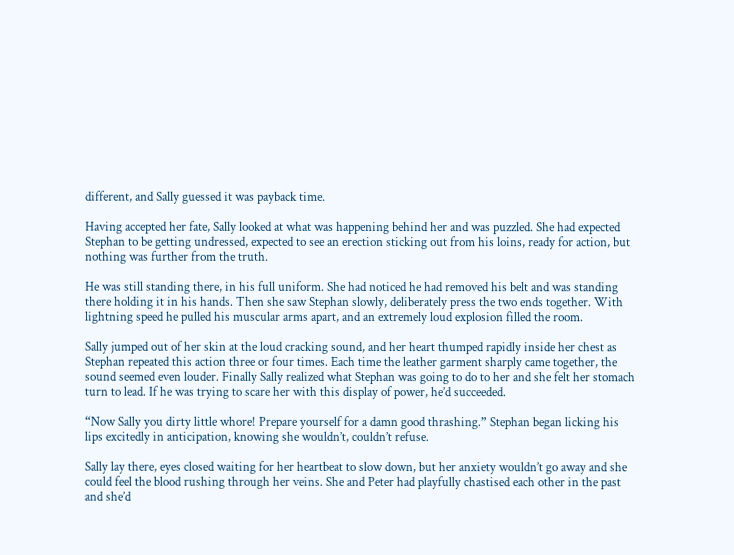different, and Sally guessed it was payback time.

Having accepted her fate, Sally looked at what was happening behind her and was puzzled. She had expected Stephan to be getting undressed, expected to see an erection sticking out from his loins, ready for action, but nothing was further from the truth.

He was still standing there, in his full uniform. She had noticed he had removed his belt and was standing there holding it in his hands. Then she saw Stephan slowly, deliberately press the two ends together. With lightning speed he pulled his muscular arms apart, and an extremely loud explosion filled the room.

Sally jumped out of her skin at the loud cracking sound, and her heart thumped rapidly inside her chest as Stephan repeated this action three or four times. Each time the leather garment sharply came together, the sound seemed even louder. Finally Sally realized what Stephan was going to do to her and she felt her stomach turn to lead. If he was trying to scare her with this display of power, he’d succeeded.

“Now Sally you dirty little whore! Prepare yourself for a damn good thrashing.” Stephan began licking his lips excitedly in anticipation, knowing she wouldn’t, couldn’t refuse.

Sally lay there, eyes closed waiting for her heartbeat to slow down, but her anxiety wouldn’t go away and she could feel the blood rushing through her veins. She and Peter had playfully chastised each other in the past and she’d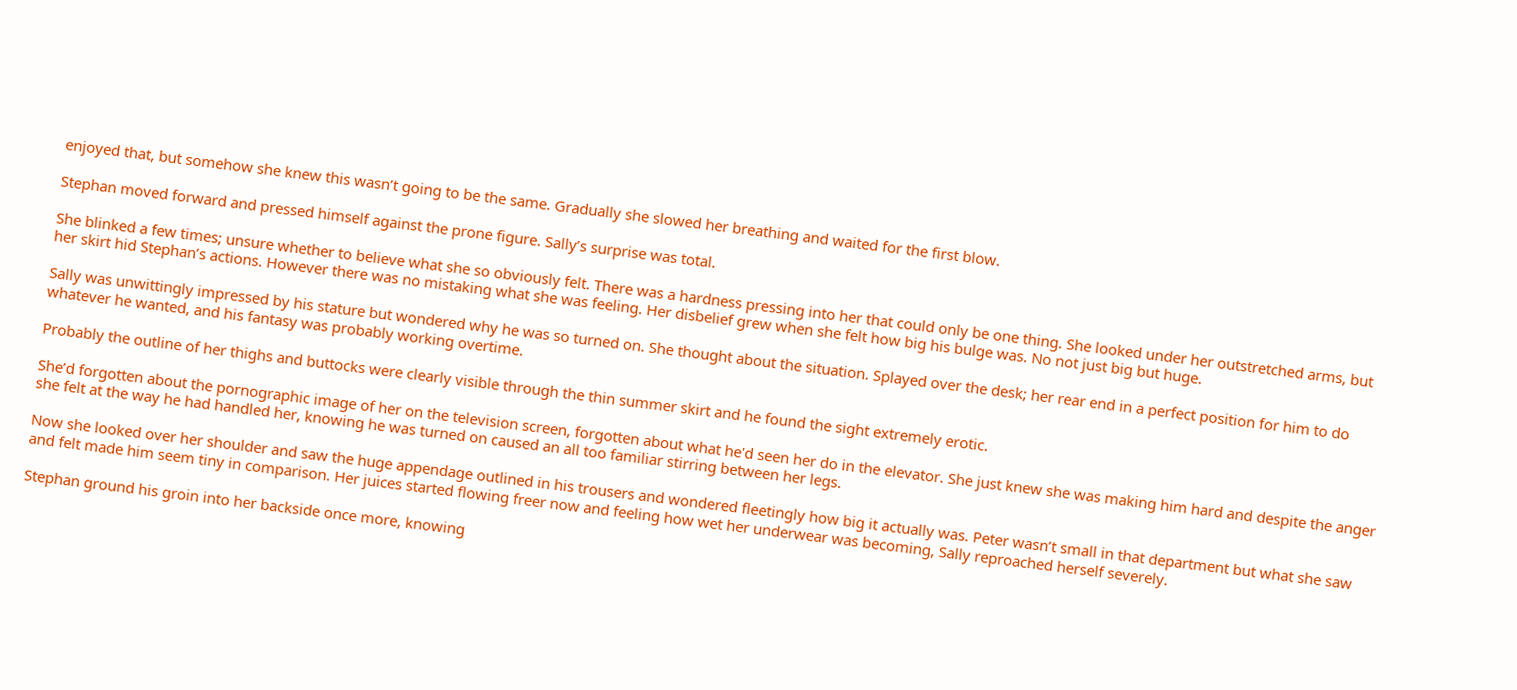enjoyed that, but somehow she knew this wasn’t going to be the same. Gradually she slowed her breathing and waited for the first blow.

Stephan moved forward and pressed himself against the prone figure. Sally’s surprise was total.

She blinked a few times; unsure whether to believe what she so obviously felt. There was a hardness pressing into her that could only be one thing. She looked under her outstretched arms, but her skirt hid Stephan’s actions. However there was no mistaking what she was feeling. Her disbelief grew when she felt how big his bulge was. No not just big but huge.

Sally was unwittingly impressed by his stature but wondered why he was so turned on. She thought about the situation. Splayed over the desk; her rear end in a perfect position for him to do whatever he wanted, and his fantasy was probably working overtime.

Probably the outline of her thighs and buttocks were clearly visible through the thin summer skirt and he found the sight extremely erotic.

She’d forgotten about the pornographic image of her on the television screen, forgotten about what he'd seen her do in the elevator. She just knew she was making him hard and despite the anger she felt at the way he had handled her, knowing he was turned on caused an all too familiar stirring between her legs.

Now she looked over her shoulder and saw the huge appendage outlined in his trousers and wondered fleetingly how big it actually was. Peter wasn’t small in that department but what she saw and felt made him seem tiny in comparison. Her juices started flowing freer now and feeling how wet her underwear was becoming, Sally reproached herself severely.

Stephan ground his groin into her backside once more, knowing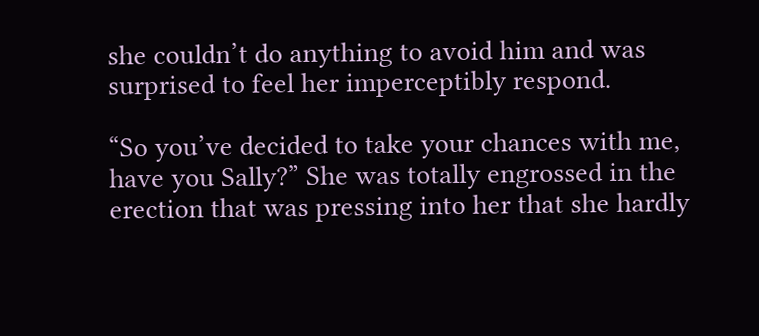she couldn’t do anything to avoid him and was surprised to feel her imperceptibly respond.

“So you’ve decided to take your chances with me, have you Sally?” She was totally engrossed in the erection that was pressing into her that she hardly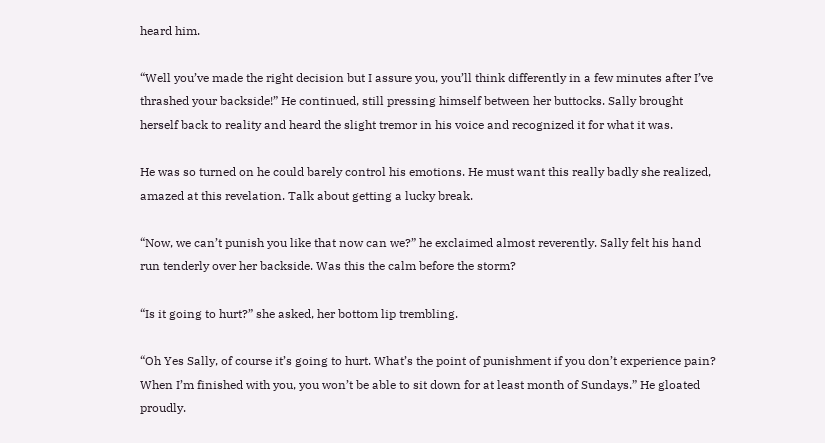heard him.

“Well you’ve made the right decision but I assure you, you’ll think differently in a few minutes after I’ve thrashed your backside!” He continued, still pressing himself between her buttocks. Sally brought herself back to reality and heard the slight tremor in his voice and recognized it for what it was.

He was so turned on he could barely control his emotions. He must want this really badly she realized, amazed at this revelation. Talk about getting a lucky break.

“Now, we can’t punish you like that now can we?” he exclaimed almost reverently. Sally felt his hand run tenderly over her backside. Was this the calm before the storm?

“Is it going to hurt?” she asked, her bottom lip trembling.

“Oh Yes Sally, of course it’s going to hurt. What’s the point of punishment if you don’t experience pain? When I’m finished with you, you won’t be able to sit down for at least month of Sundays.” He gloated proudly.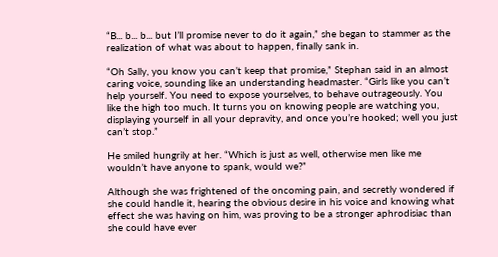“B... b... b... but I’ll promise never to do it again,” she began to stammer as the realization of what was about to happen, finally sank in.

“Oh Sally, you know you can’t keep that promise,” Stephan said in an almost caring voice, sounding like an understanding headmaster. “Girls like you can’t help yourself. You need to expose yourselves, to behave outrageously. You like the high too much. It turns you on knowing people are watching you, displaying yourself in all your depravity, and once you’re hooked; well you just can’t stop.”

He smiled hungrily at her. “Which is just as well, otherwise men like me wouldn’t have anyone to spank, would we?”

Although she was frightened of the oncoming pain, and secretly wondered if she could handle it, hearing the obvious desire in his voice and knowing what effect she was having on him, was proving to be a stronger aphrodisiac than she could have ever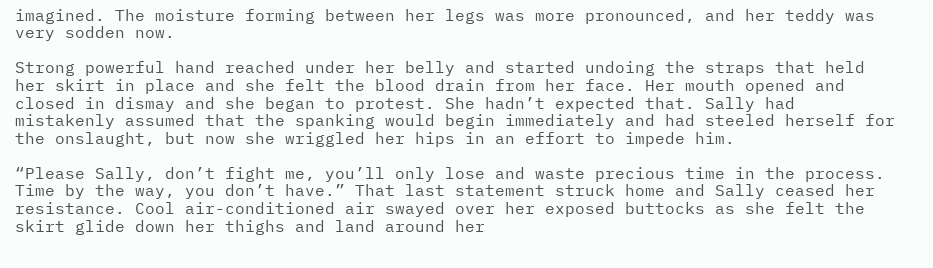imagined. The moisture forming between her legs was more pronounced, and her teddy was very sodden now.

Strong powerful hand reached under her belly and started undoing the straps that held her skirt in place and she felt the blood drain from her face. Her mouth opened and closed in dismay and she began to protest. She hadn’t expected that. Sally had mistakenly assumed that the spanking would begin immediately and had steeled herself for the onslaught, but now she wriggled her hips in an effort to impede him.

“Please Sally, don’t fight me, you’ll only lose and waste precious time in the process. Time by the way, you don’t have.” That last statement struck home and Sally ceased her resistance. Cool air-conditioned air swayed over her exposed buttocks as she felt the skirt glide down her thighs and land around her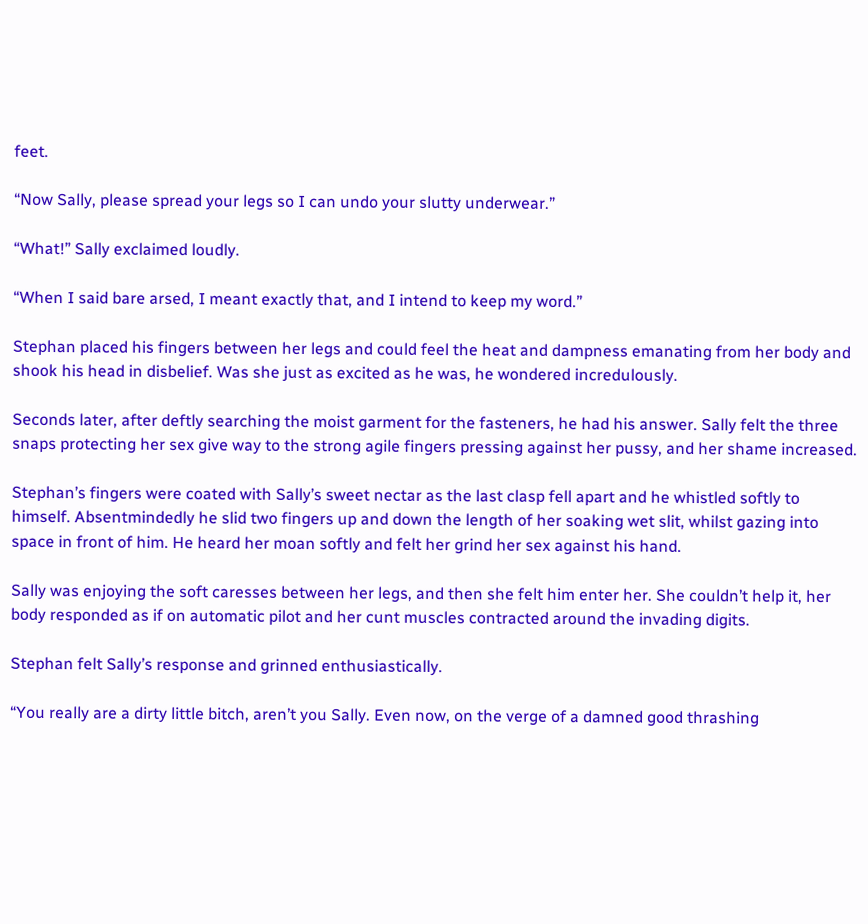feet.

“Now Sally, please spread your legs so I can undo your slutty underwear.”

“What!” Sally exclaimed loudly.

“When I said bare arsed, I meant exactly that, and I intend to keep my word.”

Stephan placed his fingers between her legs and could feel the heat and dampness emanating from her body and shook his head in disbelief. Was she just as excited as he was, he wondered incredulously.

Seconds later, after deftly searching the moist garment for the fasteners, he had his answer. Sally felt the three snaps protecting her sex give way to the strong agile fingers pressing against her pussy, and her shame increased.

Stephan’s fingers were coated with Sally’s sweet nectar as the last clasp fell apart and he whistled softly to himself. Absentmindedly he slid two fingers up and down the length of her soaking wet slit, whilst gazing into space in front of him. He heard her moan softly and felt her grind her sex against his hand.

Sally was enjoying the soft caresses between her legs, and then she felt him enter her. She couldn’t help it, her body responded as if on automatic pilot and her cunt muscles contracted around the invading digits.

Stephan felt Sally’s response and grinned enthusiastically.

“You really are a dirty little bitch, aren’t you Sally. Even now, on the verge of a damned good thrashing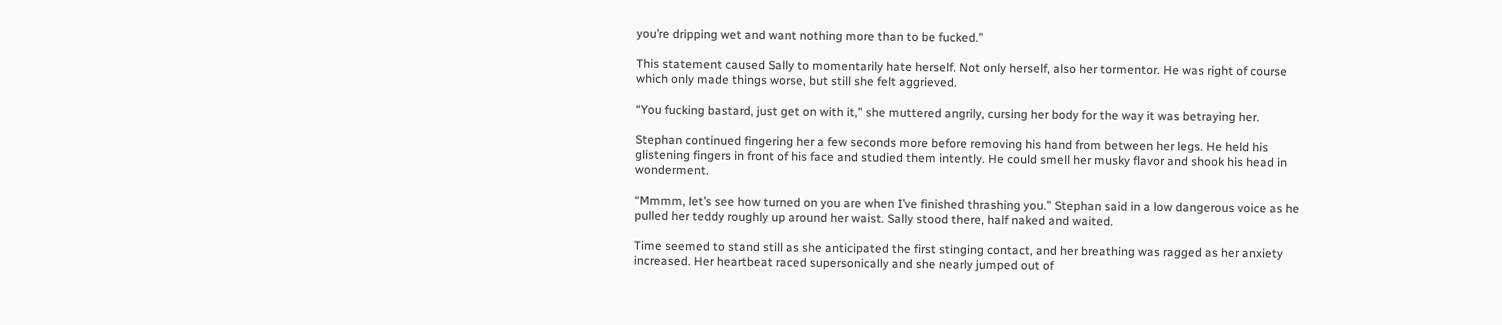you’re dripping wet and want nothing more than to be fucked.”

This statement caused Sally to momentarily hate herself. Not only herself, also her tormentor. He was right of course which only made things worse, but still she felt aggrieved.

“You fucking bastard, just get on with it,” she muttered angrily, cursing her body for the way it was betraying her.

Stephan continued fingering her a few seconds more before removing his hand from between her legs. He held his glistening fingers in front of his face and studied them intently. He could smell her musky flavor and shook his head in wonderment.

“Mmmm, let’s see how turned on you are when I’ve finished thrashing you.” Stephan said in a low dangerous voice as he pulled her teddy roughly up around her waist. Sally stood there, half naked and waited.

Time seemed to stand still as she anticipated the first stinging contact, and her breathing was ragged as her anxiety increased. Her heartbeat raced supersonically and she nearly jumped out of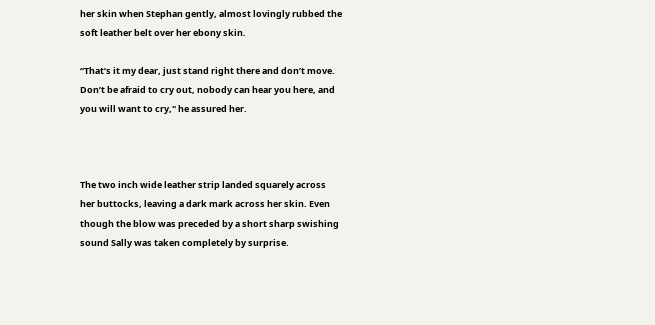her skin when Stephan gently, almost lovingly rubbed the soft leather belt over her ebony skin.

“That’s it my dear, just stand right there and don’t move. Don’t be afraid to cry out, nobody can hear you here, and you will want to cry," he assured her.



The two inch wide leather strip landed squarely across her buttocks, leaving a dark mark across her skin. Even though the blow was preceded by a short sharp swishing sound Sally was taken completely by surprise.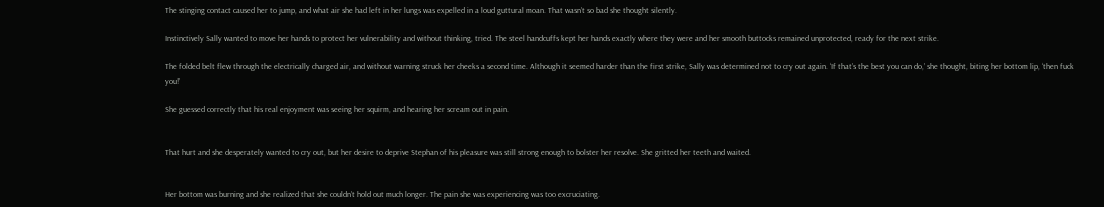The stinging contact caused her to jump, and what air she had left in her lungs was expelled in a loud guttural moan. That wasn’t so bad she thought silently.

Instinctively Sally wanted to move her hands to protect her vulnerability and without thinking, tried. The steel handcuffs kept her hands exactly where they were and her smooth buttocks remained unprotected, ready for the next strike.

The folded belt flew through the electrically charged air, and without warning struck her cheeks a second time. Although it seemed harder than the first strike, Sally was determined not to cry out again. ‘If that’s the best you can do,’ she thought, biting her bottom lip, ‘then fuck you!’

She guessed correctly that his real enjoyment was seeing her squirm, and hearing her scream out in pain.


That hurt and she desperately wanted to cry out, but her desire to deprive Stephan of his pleasure was still strong enough to bolster her resolve. She gritted her teeth and waited.


Her bottom was burning and she realized that she couldn’t hold out much longer. The pain she was experiencing was too excruciating.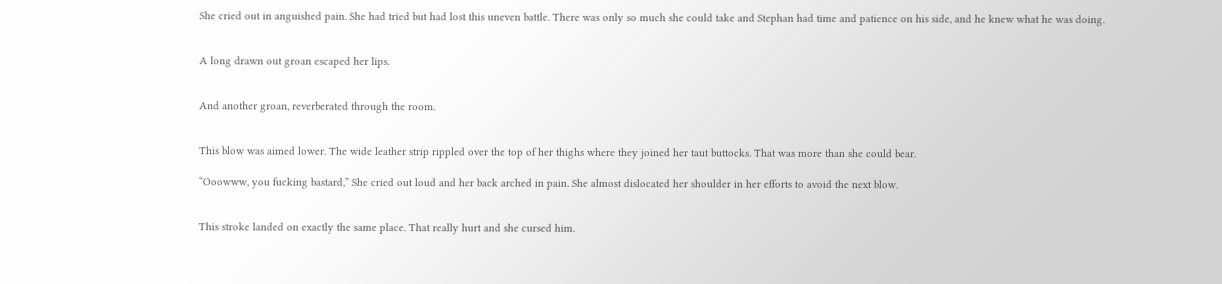She cried out in anguished pain. She had tried but had lost this uneven battle. There was only so much she could take and Stephan had time and patience on his side, and he knew what he was doing.


A long drawn out groan escaped her lips.


And another groan, reverberated through the room.


This blow was aimed lower. The wide leather strip rippled over the top of her thighs where they joined her taut buttocks. That was more than she could bear.

“Ooowww, you fucking bastard,” She cried out loud and her back arched in pain. She almost dislocated her shoulder in her efforts to avoid the next blow.


This stroke landed on exactly the same place. That really hurt and she cursed him.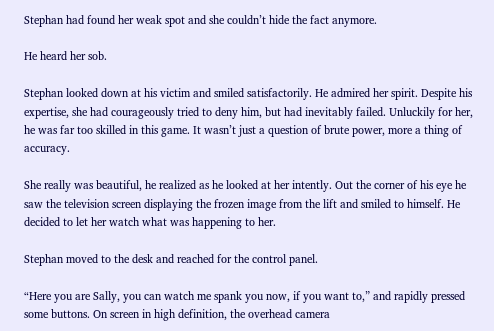Stephan had found her weak spot and she couldn’t hide the fact anymore.

He heard her sob.

Stephan looked down at his victim and smiled satisfactorily. He admired her spirit. Despite his expertise, she had courageously tried to deny him, but had inevitably failed. Unluckily for her, he was far too skilled in this game. It wasn’t just a question of brute power, more a thing of accuracy.

She really was beautiful, he realized as he looked at her intently. Out the corner of his eye he saw the television screen displaying the frozen image from the lift and smiled to himself. He decided to let her watch what was happening to her.

Stephan moved to the desk and reached for the control panel.

“Here you are Sally, you can watch me spank you now, if you want to,” and rapidly pressed some buttons. On screen in high definition, the overhead camera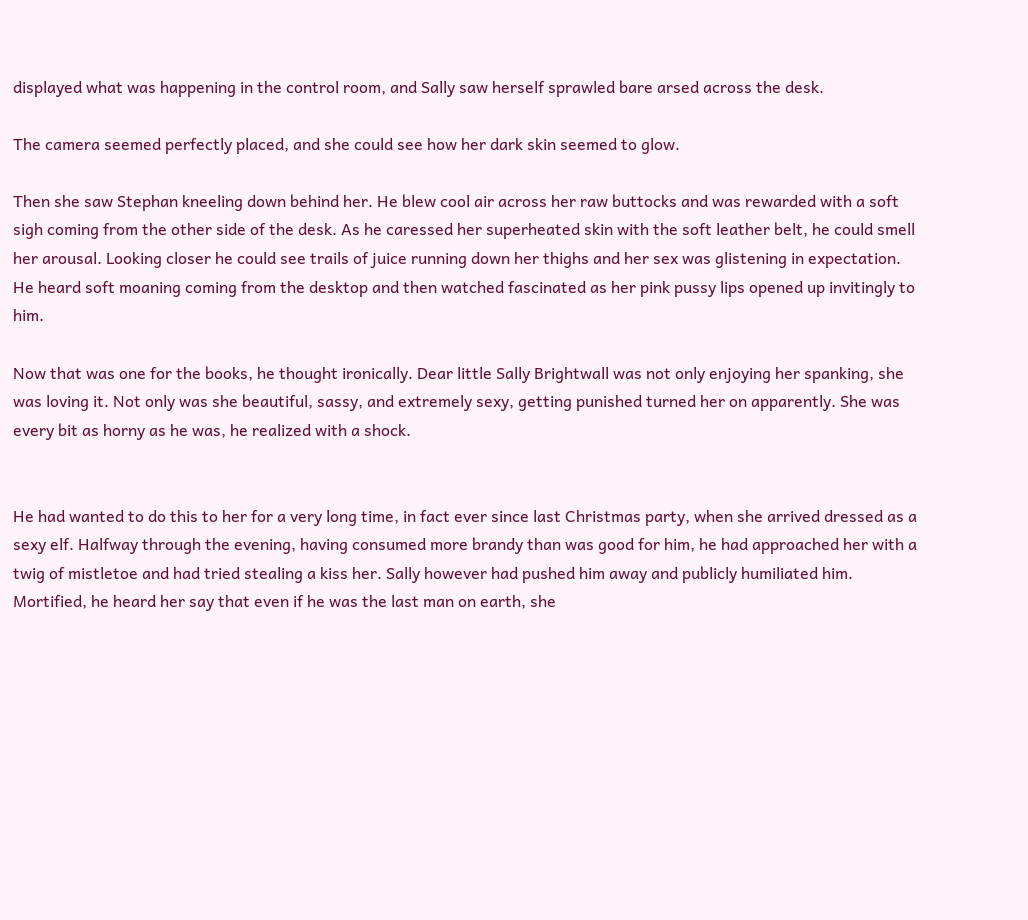displayed what was happening in the control room, and Sally saw herself sprawled bare arsed across the desk.

The camera seemed perfectly placed, and she could see how her dark skin seemed to glow.

Then she saw Stephan kneeling down behind her. He blew cool air across her raw buttocks and was rewarded with a soft sigh coming from the other side of the desk. As he caressed her superheated skin with the soft leather belt, he could smell her arousal. Looking closer he could see trails of juice running down her thighs and her sex was glistening in expectation. He heard soft moaning coming from the desktop and then watched fascinated as her pink pussy lips opened up invitingly to him.

Now that was one for the books, he thought ironically. Dear little Sally Brightwall was not only enjoying her spanking, she was loving it. Not only was she beautiful, sassy, and extremely sexy, getting punished turned her on apparently. She was every bit as horny as he was, he realized with a shock.


He had wanted to do this to her for a very long time, in fact ever since last Christmas party, when she arrived dressed as a sexy elf. Halfway through the evening, having consumed more brandy than was good for him, he had approached her with a twig of mistletoe and had tried stealing a kiss her. Sally however had pushed him away and publicly humiliated him. Mortified, he heard her say that even if he was the last man on earth, she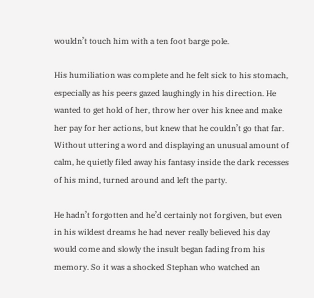wouldn’t touch him with a ten foot barge pole.

His humiliation was complete and he felt sick to his stomach, especially as his peers gazed laughingly in his direction. He wanted to get hold of her, throw her over his knee and make her pay for her actions, but knew that he couldn’t go that far. Without uttering a word and displaying an unusual amount of calm, he quietly filed away his fantasy inside the dark recesses of his mind, turned around and left the party.

He hadn’t forgotten and he’d certainly not forgiven, but even in his wildest dreams he had never really believed his day would come and slowly the insult began fading from his memory. So it was a shocked Stephan who watched an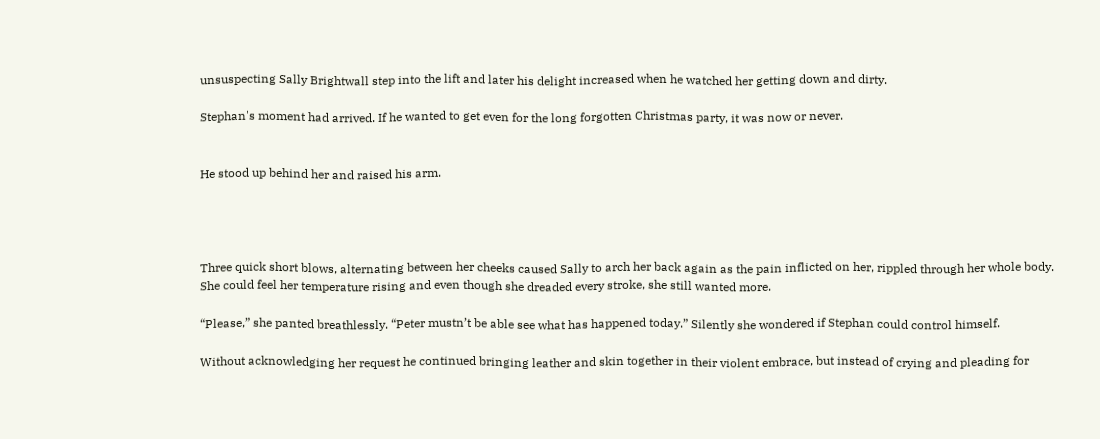unsuspecting Sally Brightwall step into the lift and later his delight increased when he watched her getting down and dirty.

Stephan's moment had arrived. If he wanted to get even for the long forgotten Christmas party, it was now or never.


He stood up behind her and raised his arm.




Three quick short blows, alternating between her cheeks caused Sally to arch her back again as the pain inflicted on her, rippled through her whole body. She could feel her temperature rising and even though she dreaded every stroke, she still wanted more.

“Please,” she panted breathlessly. “Peter mustn’t be able see what has happened today.” Silently she wondered if Stephan could control himself.

Without acknowledging her request he continued bringing leather and skin together in their violent embrace, but instead of crying and pleading for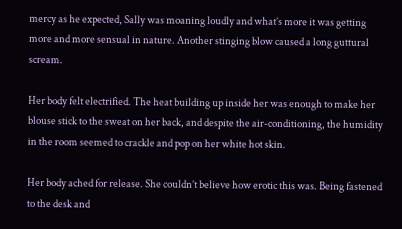mercy as he expected, Sally was moaning loudly and what’s more it was getting more and more sensual in nature. Another stinging blow caused a long guttural scream.

Her body felt electrified. The heat building up inside her was enough to make her blouse stick to the sweat on her back, and despite the air-conditioning, the humidity in the room seemed to crackle and pop on her white hot skin.

Her body ached for release. She couldn’t believe how erotic this was. Being fastened to the desk and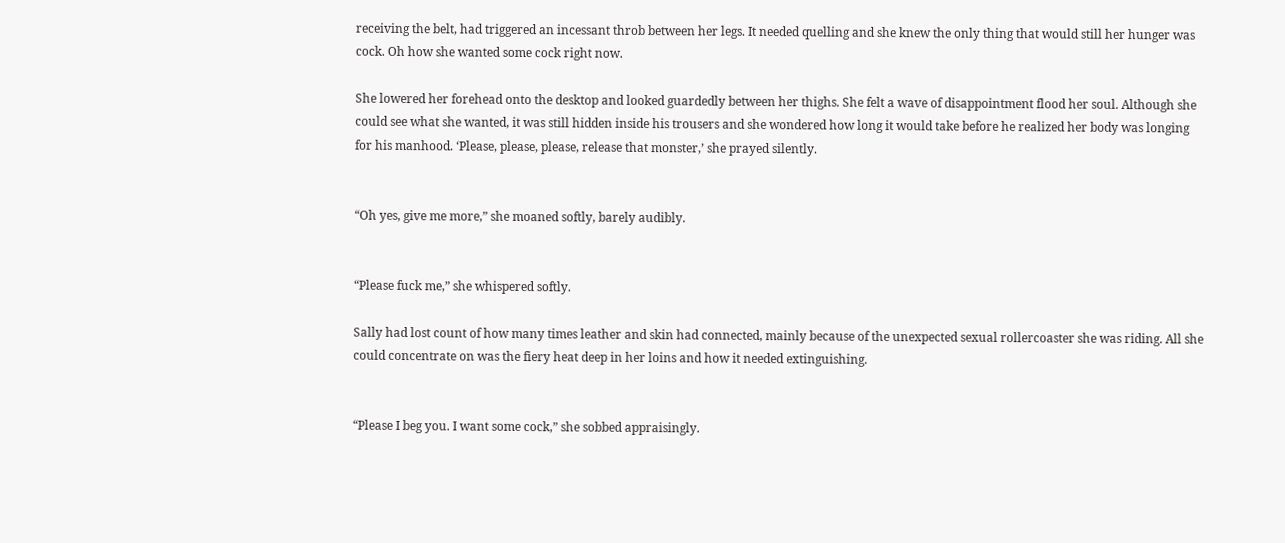receiving the belt, had triggered an incessant throb between her legs. It needed quelling and she knew the only thing that would still her hunger was cock. Oh how she wanted some cock right now.

She lowered her forehead onto the desktop and looked guardedly between her thighs. She felt a wave of disappointment flood her soul. Although she could see what she wanted, it was still hidden inside his trousers and she wondered how long it would take before he realized her body was longing for his manhood. ‘Please, please, please, release that monster,’ she prayed silently.


“Oh yes, give me more,” she moaned softly, barely audibly.


“Please fuck me,” she whispered softly.

Sally had lost count of how many times leather and skin had connected, mainly because of the unexpected sexual rollercoaster she was riding. All she could concentrate on was the fiery heat deep in her loins and how it needed extinguishing.


“Please I beg you. I want some cock,” she sobbed appraisingly.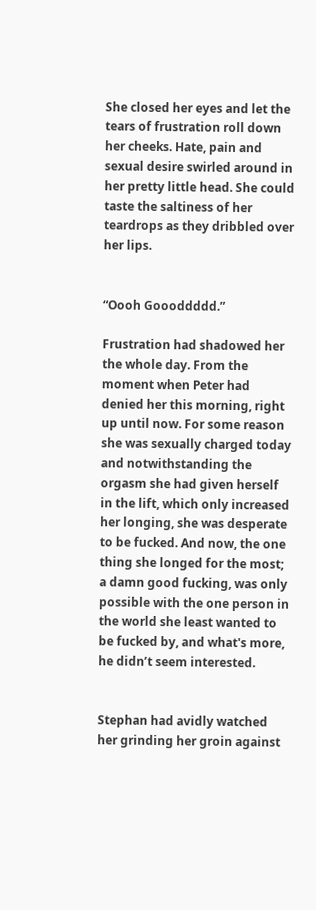She closed her eyes and let the tears of frustration roll down her cheeks. Hate, pain and sexual desire swirled around in her pretty little head. She could taste the saltiness of her teardrops as they dribbled over her lips.


“Oooh Goooddddd.”

Frustration had shadowed her the whole day. From the moment when Peter had denied her this morning, right up until now. For some reason she was sexually charged today and notwithstanding the orgasm she had given herself in the lift, which only increased her longing, she was desperate to be fucked. And now, the one thing she longed for the most; a damn good fucking, was only possible with the one person in the world she least wanted to be fucked by, and what's more, he didn’t seem interested.


Stephan had avidly watched her grinding her groin against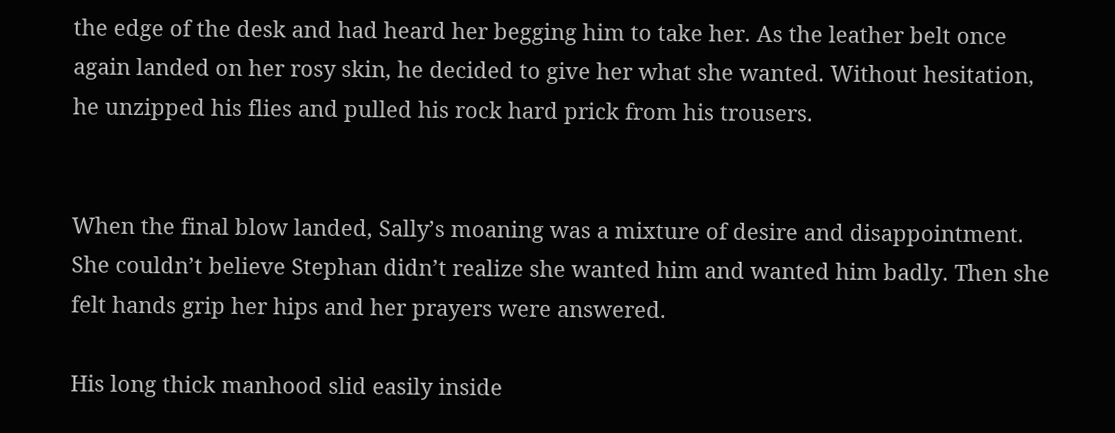the edge of the desk and had heard her begging him to take her. As the leather belt once again landed on her rosy skin, he decided to give her what she wanted. Without hesitation, he unzipped his flies and pulled his rock hard prick from his trousers.


When the final blow landed, Sally’s moaning was a mixture of desire and disappointment. She couldn’t believe Stephan didn’t realize she wanted him and wanted him badly. Then she felt hands grip her hips and her prayers were answered.

His long thick manhood slid easily inside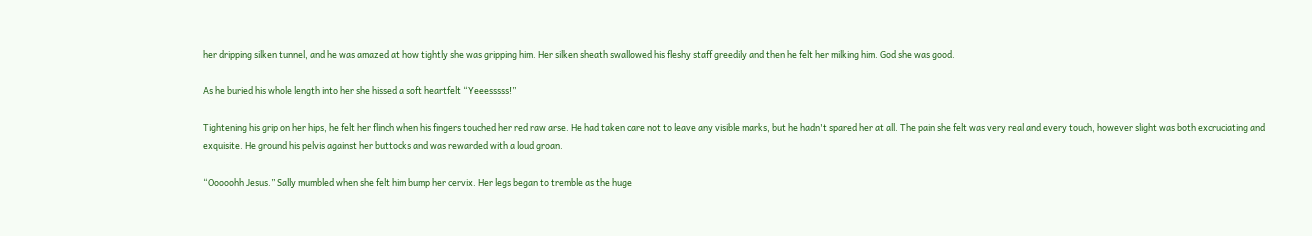her dripping silken tunnel, and he was amazed at how tightly she was gripping him. Her silken sheath swallowed his fleshy staff greedily and then he felt her milking him. God she was good.

As he buried his whole length into her she hissed a soft heartfelt “Yeeesssss!”

Tightening his grip on her hips, he felt her flinch when his fingers touched her red raw arse. He had taken care not to leave any visible marks, but he hadn't spared her at all. The pain she felt was very real and every touch, however slight was both excruciating and exquisite. He ground his pelvis against her buttocks and was rewarded with a loud groan.

“Ooooohh Jesus.” Sally mumbled when she felt him bump her cervix. Her legs began to tremble as the huge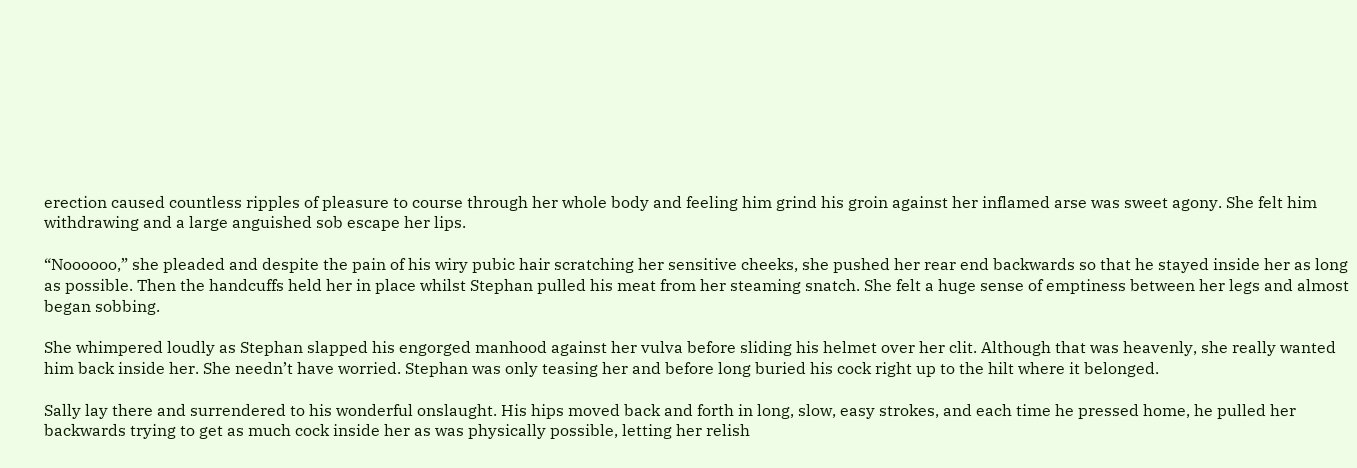erection caused countless ripples of pleasure to course through her whole body and feeling him grind his groin against her inflamed arse was sweet agony. She felt him withdrawing and a large anguished sob escape her lips.

“Noooooo,” she pleaded and despite the pain of his wiry pubic hair scratching her sensitive cheeks, she pushed her rear end backwards so that he stayed inside her as long as possible. Then the handcuffs held her in place whilst Stephan pulled his meat from her steaming snatch. She felt a huge sense of emptiness between her legs and almost began sobbing.

She whimpered loudly as Stephan slapped his engorged manhood against her vulva before sliding his helmet over her clit. Although that was heavenly, she really wanted him back inside her. She needn’t have worried. Stephan was only teasing her and before long buried his cock right up to the hilt where it belonged.

Sally lay there and surrendered to his wonderful onslaught. His hips moved back and forth in long, slow, easy strokes, and each time he pressed home, he pulled her backwards trying to get as much cock inside her as was physically possible, letting her relish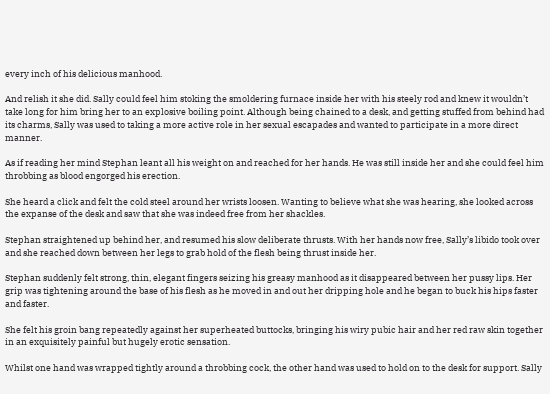every inch of his delicious manhood.

And relish it she did. Sally could feel him stoking the smoldering furnace inside her with his steely rod and knew it wouldn’t take long for him bring her to an explosive boiling point. Although being chained to a desk, and getting stuffed from behind had its charms, Sally was used to taking a more active role in her sexual escapades and wanted to participate in a more direct manner.

As if reading her mind Stephan leant all his weight on and reached for her hands. He was still inside her and she could feel him throbbing as blood engorged his erection.

She heard a click and felt the cold steel around her wrists loosen. Wanting to believe what she was hearing, she looked across the expanse of the desk and saw that she was indeed free from her shackles.

Stephan straightened up behind her, and resumed his slow deliberate thrusts. With her hands now free, Sally’s libido took over and she reached down between her legs to grab hold of the flesh being thrust inside her.

Stephan suddenly felt strong, thin, elegant fingers seizing his greasy manhood as it disappeared between her pussy lips. Her grip was tightening around the base of his flesh as he moved in and out her dripping hole and he began to buck his hips faster and faster.

She felt his groin bang repeatedly against her superheated buttocks, bringing his wiry pubic hair and her red raw skin together in an exquisitely painful but hugely erotic sensation.

Whilst one hand was wrapped tightly around a throbbing cock, the other hand was used to hold on to the desk for support. Sally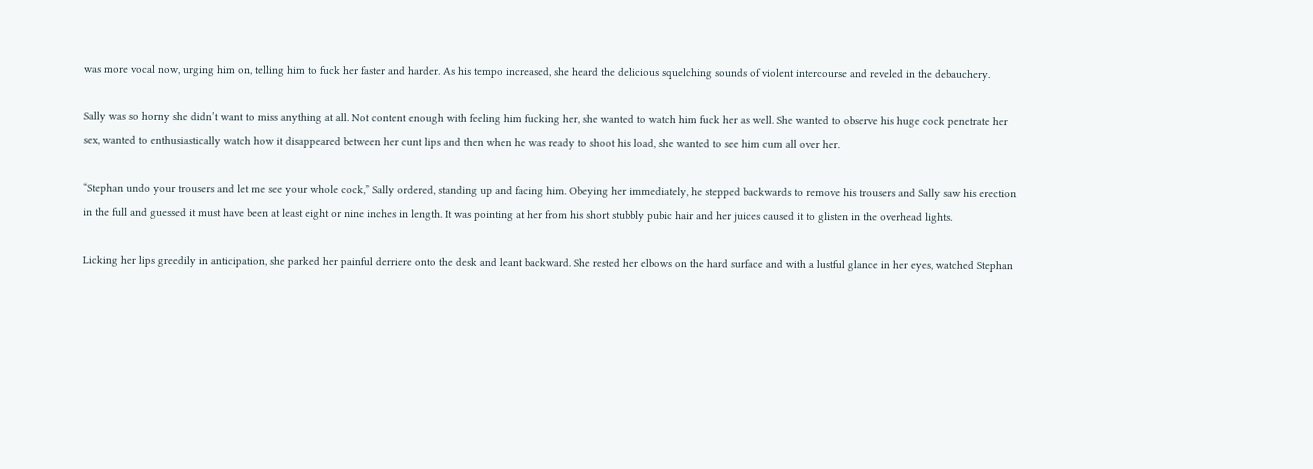was more vocal now, urging him on, telling him to fuck her faster and harder. As his tempo increased, she heard the delicious squelching sounds of violent intercourse and reveled in the debauchery.

Sally was so horny she didn’t want to miss anything at all. Not content enough with feeling him fucking her, she wanted to watch him fuck her as well. She wanted to observe his huge cock penetrate her sex, wanted to enthusiastically watch how it disappeared between her cunt lips and then when he was ready to shoot his load, she wanted to see him cum all over her.

“Stephan undo your trousers and let me see your whole cock,” Sally ordered, standing up and facing him. Obeying her immediately, he stepped backwards to remove his trousers and Sally saw his erection in the full and guessed it must have been at least eight or nine inches in length. It was pointing at her from his short stubbly pubic hair and her juices caused it to glisten in the overhead lights.

Licking her lips greedily in anticipation, she parked her painful derriere onto the desk and leant backward. She rested her elbows on the hard surface and with a lustful glance in her eyes, watched Stephan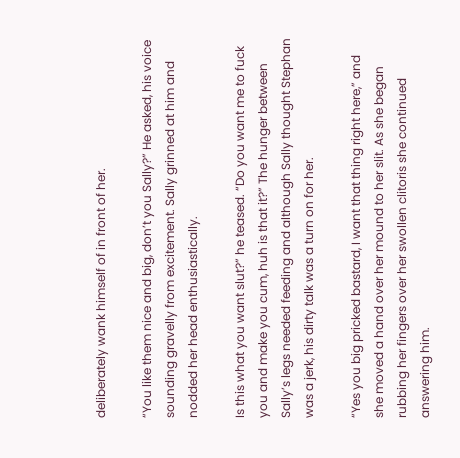deliberately wank himself of in front of her.

“You like them nice and big, don’t you Sally?” He asked, his voice sounding gravelly from excitement. Sally grinned at him and nodded her head enthusiastically.

Is this what you want slut?” he teased. “Do you want me to fuck you and make you cum, huh is that it?” The hunger between Sally’s legs needed feeding and although Sally thought Stephan was a jerk, his dirty talk was a turn on for her.

“Yes you big pricked bastard, I want that thing right here,” and she moved a hand over her mound to her slit. As she began rubbing her fingers over her swollen clitoris she continued answering him.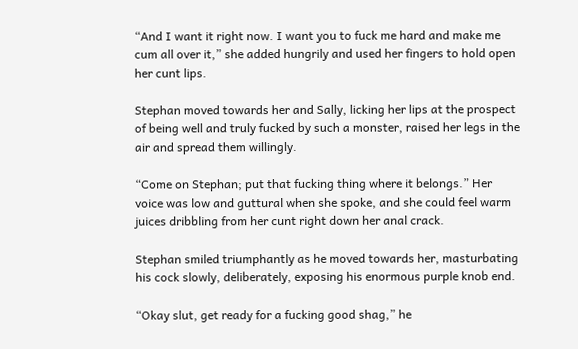“And I want it right now. I want you to fuck me hard and make me cum all over it,” she added hungrily and used her fingers to hold open her cunt lips.

Stephan moved towards her and Sally, licking her lips at the prospect of being well and truly fucked by such a monster, raised her legs in the air and spread them willingly.

“Come on Stephan; put that fucking thing where it belongs.” Her voice was low and guttural when she spoke, and she could feel warm juices dribbling from her cunt right down her anal crack.

Stephan smiled triumphantly as he moved towards her, masturbating his cock slowly, deliberately, exposing his enormous purple knob end.

“Okay slut, get ready for a fucking good shag,” he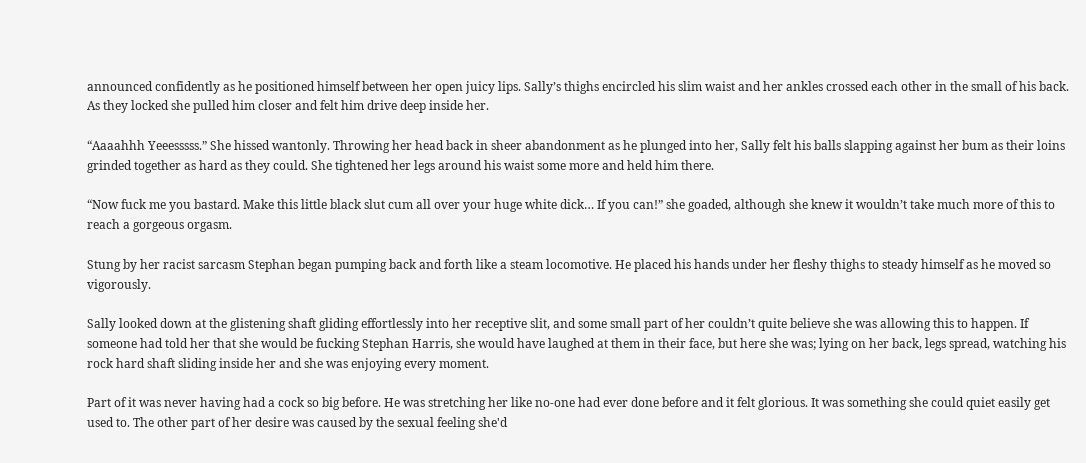announced confidently as he positioned himself between her open juicy lips. Sally’s thighs encircled his slim waist and her ankles crossed each other in the small of his back. As they locked she pulled him closer and felt him drive deep inside her.

“Aaaahhh Yeeesssss.” She hissed wantonly. Throwing her head back in sheer abandonment as he plunged into her, Sally felt his balls slapping against her bum as their loins grinded together as hard as they could. She tightened her legs around his waist some more and held him there.

“Now fuck me you bastard. Make this little black slut cum all over your huge white dick… If you can!” she goaded, although she knew it wouldn’t take much more of this to reach a gorgeous orgasm.

Stung by her racist sarcasm Stephan began pumping back and forth like a steam locomotive. He placed his hands under her fleshy thighs to steady himself as he moved so vigorously.

Sally looked down at the glistening shaft gliding effortlessly into her receptive slit, and some small part of her couldn’t quite believe she was allowing this to happen. If someone had told her that she would be fucking Stephan Harris, she would have laughed at them in their face, but here she was; lying on her back, legs spread, watching his rock hard shaft sliding inside her and she was enjoying every moment.

Part of it was never having had a cock so big before. He was stretching her like no-one had ever done before and it felt glorious. It was something she could quiet easily get used to. The other part of her desire was caused by the sexual feeling she'd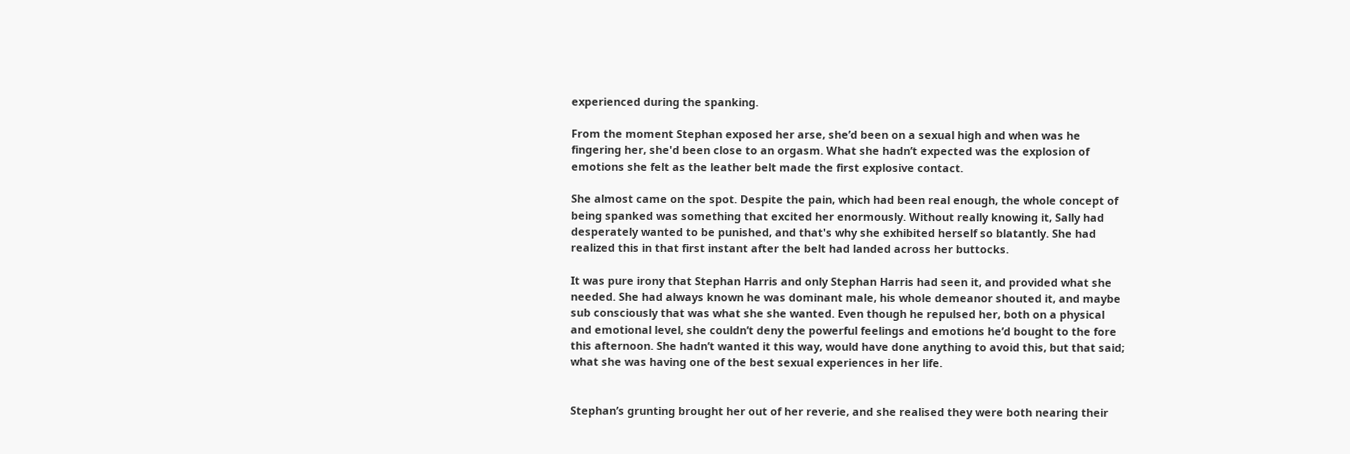experienced during the spanking.

From the moment Stephan exposed her arse, she’d been on a sexual high and when was he fingering her, she'd been close to an orgasm. What she hadn’t expected was the explosion of emotions she felt as the leather belt made the first explosive contact.

She almost came on the spot. Despite the pain, which had been real enough, the whole concept of being spanked was something that excited her enormously. Without really knowing it, Sally had desperately wanted to be punished, and that's why she exhibited herself so blatantly. She had realized this in that first instant after the belt had landed across her buttocks.

It was pure irony that Stephan Harris and only Stephan Harris had seen it, and provided what she needed. She had always known he was dominant male, his whole demeanor shouted it, and maybe sub consciously that was what she she wanted. Even though he repulsed her, both on a physical and emotional level, she couldn’t deny the powerful feelings and emotions he’d bought to the fore this afternoon. She hadn’t wanted it this way, would have done anything to avoid this, but that said; what she was having one of the best sexual experiences in her life.


Stephan’s grunting brought her out of her reverie, and she realised they were both nearing their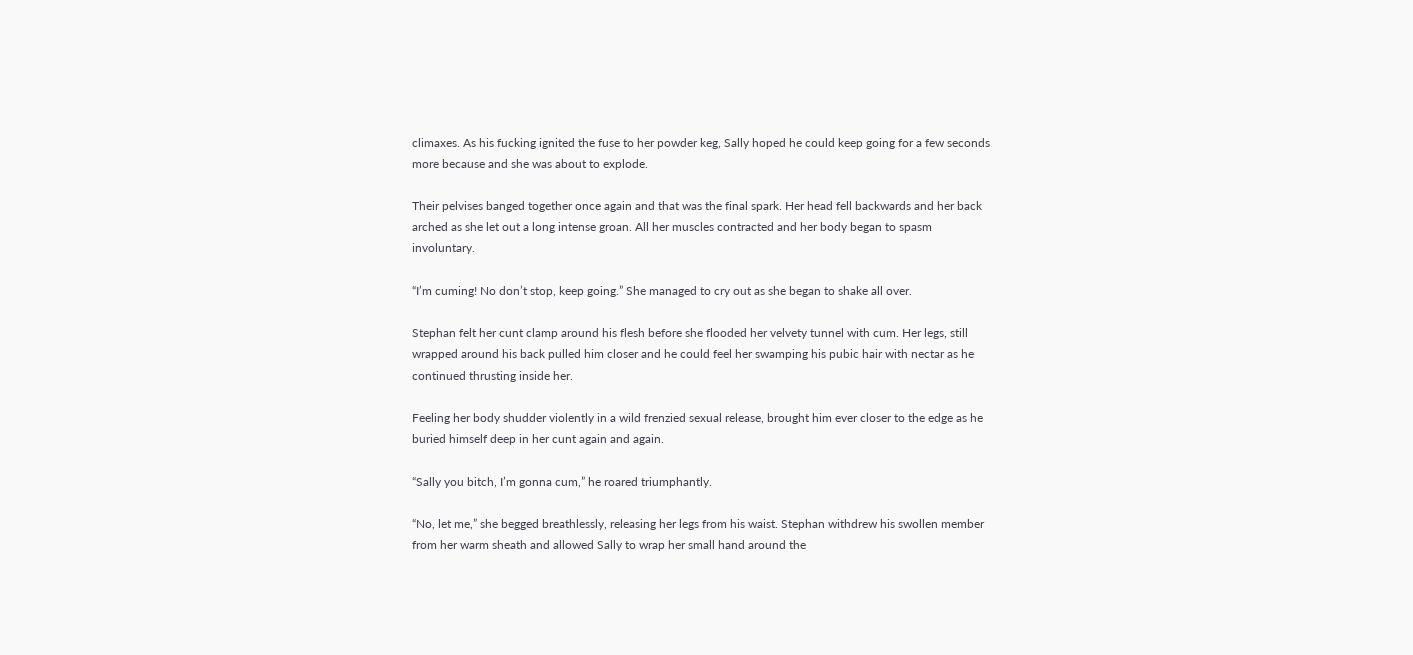climaxes. As his fucking ignited the fuse to her powder keg, Sally hoped he could keep going for a few seconds more because and she was about to explode.

Their pelvises banged together once again and that was the final spark. Her head fell backwards and her back arched as she let out a long intense groan. All her muscles contracted and her body began to spasm involuntary.

“I’m cuming! No don’t stop, keep going.” She managed to cry out as she began to shake all over.

Stephan felt her cunt clamp around his flesh before she flooded her velvety tunnel with cum. Her legs, still wrapped around his back pulled him closer and he could feel her swamping his pubic hair with nectar as he continued thrusting inside her.

Feeling her body shudder violently in a wild frenzied sexual release, brought him ever closer to the edge as he buried himself deep in her cunt again and again.

“Sally you bitch, I’m gonna cum,” he roared triumphantly.

“No, let me,” she begged breathlessly, releasing her legs from his waist. Stephan withdrew his swollen member from her warm sheath and allowed Sally to wrap her small hand around the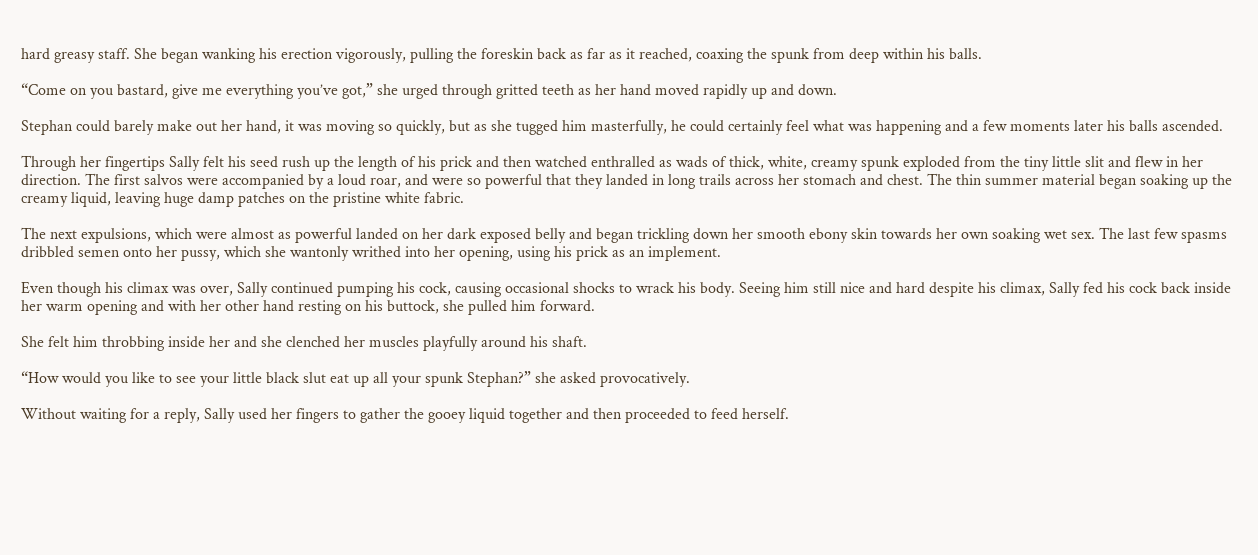hard greasy staff. She began wanking his erection vigorously, pulling the foreskin back as far as it reached, coaxing the spunk from deep within his balls.

“Come on you bastard, give me everything you’ve got,” she urged through gritted teeth as her hand moved rapidly up and down.

Stephan could barely make out her hand, it was moving so quickly, but as she tugged him masterfully, he could certainly feel what was happening and a few moments later his balls ascended.

Through her fingertips Sally felt his seed rush up the length of his prick and then watched enthralled as wads of thick, white, creamy spunk exploded from the tiny little slit and flew in her direction. The first salvos were accompanied by a loud roar, and were so powerful that they landed in long trails across her stomach and chest. The thin summer material began soaking up the creamy liquid, leaving huge damp patches on the pristine white fabric.

The next expulsions, which were almost as powerful landed on her dark exposed belly and began trickling down her smooth ebony skin towards her own soaking wet sex. The last few spasms dribbled semen onto her pussy, which she wantonly writhed into her opening, using his prick as an implement.

Even though his climax was over, Sally continued pumping his cock, causing occasional shocks to wrack his body. Seeing him still nice and hard despite his climax, Sally fed his cock back inside her warm opening and with her other hand resting on his buttock, she pulled him forward.

She felt him throbbing inside her and she clenched her muscles playfully around his shaft.

“How would you like to see your little black slut eat up all your spunk Stephan?” she asked provocatively.

Without waiting for a reply, Sally used her fingers to gather the gooey liquid together and then proceeded to feed herself.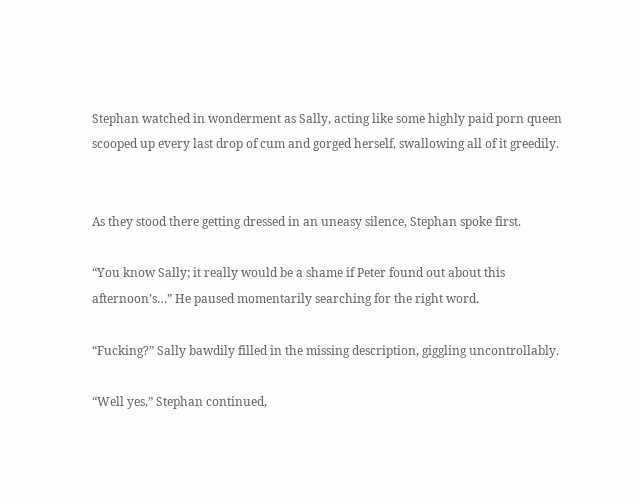Stephan watched in wonderment as Sally, acting like some highly paid porn queen scooped up every last drop of cum and gorged herself, swallowing all of it greedily.


As they stood there getting dressed in an uneasy silence, Stephan spoke first.

“You know Sally; it really would be a shame if Peter found out about this afternoon’s…” He paused momentarily searching for the right word.

“Fucking?” Sally bawdily filled in the missing description, giggling uncontrollably.

“Well yes,” Stephan continued,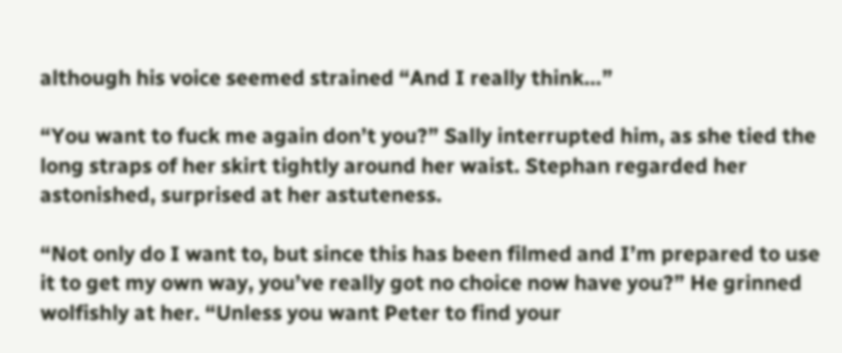although his voice seemed strained “And I really think…”

“You want to fuck me again don’t you?” Sally interrupted him, as she tied the long straps of her skirt tightly around her waist. Stephan regarded her astonished, surprised at her astuteness.

“Not only do I want to, but since this has been filmed and I’m prepared to use it to get my own way, you’ve really got no choice now have you?” He grinned wolfishly at her. “Unless you want Peter to find your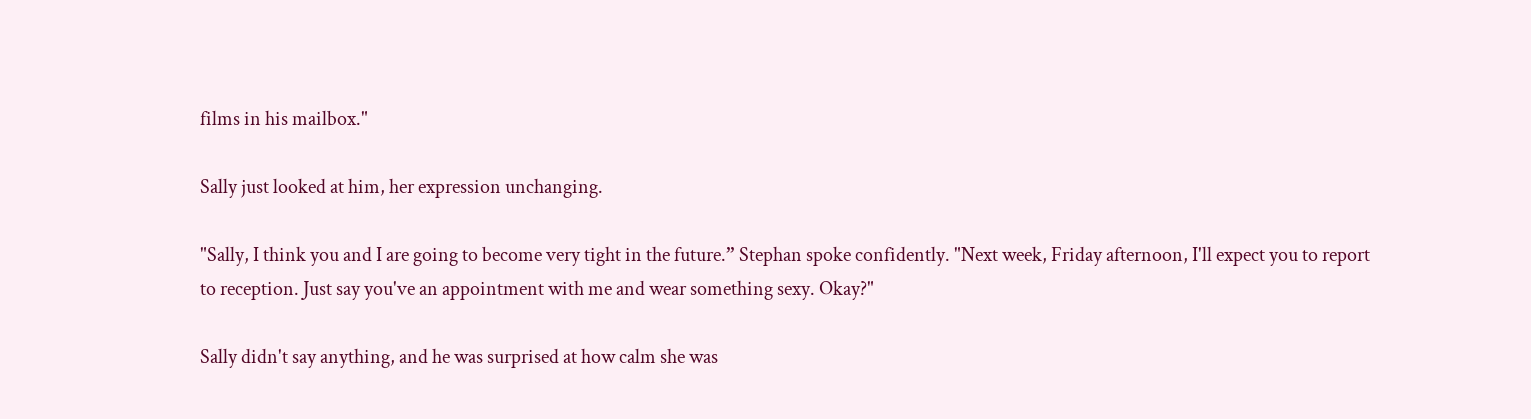films in his mailbox."

Sally just looked at him, her expression unchanging.

"Sally, I think you and I are going to become very tight in the future.” Stephan spoke confidently. "Next week, Friday afternoon, I'll expect you to report to reception. Just say you've an appointment with me and wear something sexy. Okay?"

Sally didn't say anything, and he was surprised at how calm she was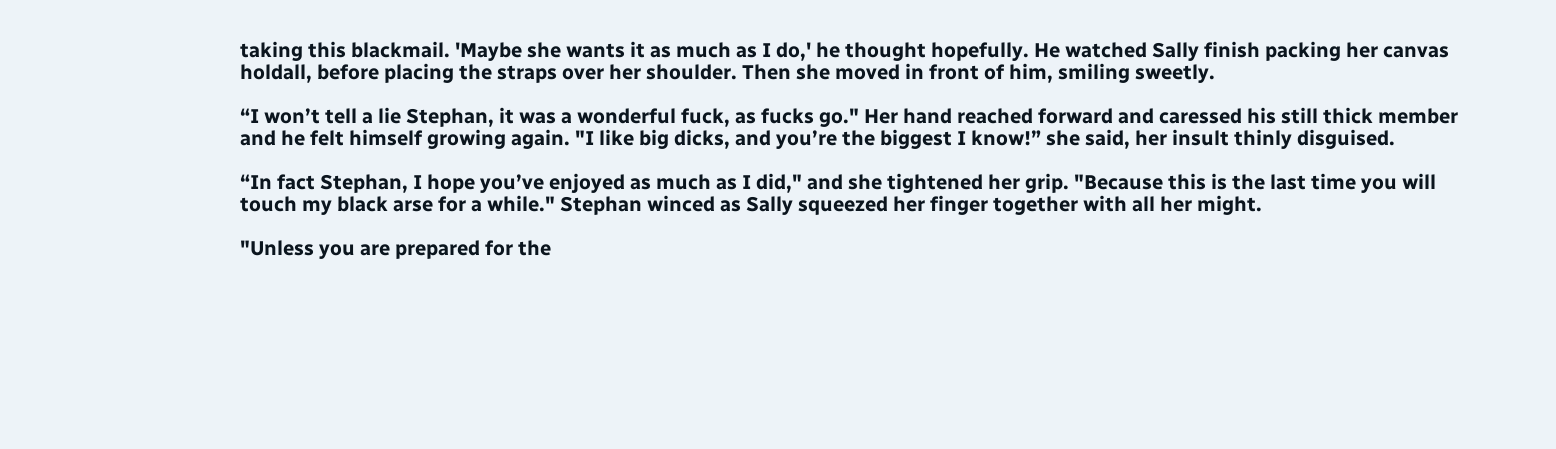taking this blackmail. 'Maybe she wants it as much as I do,' he thought hopefully. He watched Sally finish packing her canvas holdall, before placing the straps over her shoulder. Then she moved in front of him, smiling sweetly.

“I won’t tell a lie Stephan, it was a wonderful fuck, as fucks go." Her hand reached forward and caressed his still thick member and he felt himself growing again. "I like big dicks, and you’re the biggest I know!” she said, her insult thinly disguised.

“In fact Stephan, I hope you’ve enjoyed as much as I did," and she tightened her grip. "Because this is the last time you will touch my black arse for a while." Stephan winced as Sally squeezed her finger together with all her might.

"Unless you are prepared for the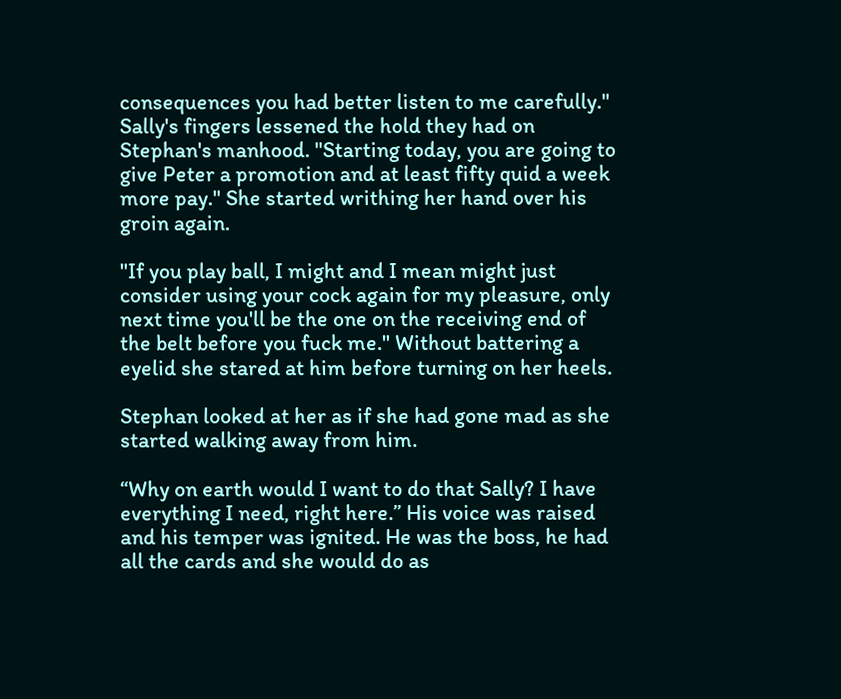consequences you had better listen to me carefully." Sally's fingers lessened the hold they had on Stephan's manhood. "Starting today, you are going to give Peter a promotion and at least fifty quid a week more pay." She started writhing her hand over his groin again.

"If you play ball, I might and I mean might just consider using your cock again for my pleasure, only next time you'll be the one on the receiving end of the belt before you fuck me." Without battering a eyelid she stared at him before turning on her heels.

Stephan looked at her as if she had gone mad as she started walking away from him.

“Why on earth would I want to do that Sally? I have everything I need, right here.” His voice was raised and his temper was ignited. He was the boss, he had all the cards and she would do as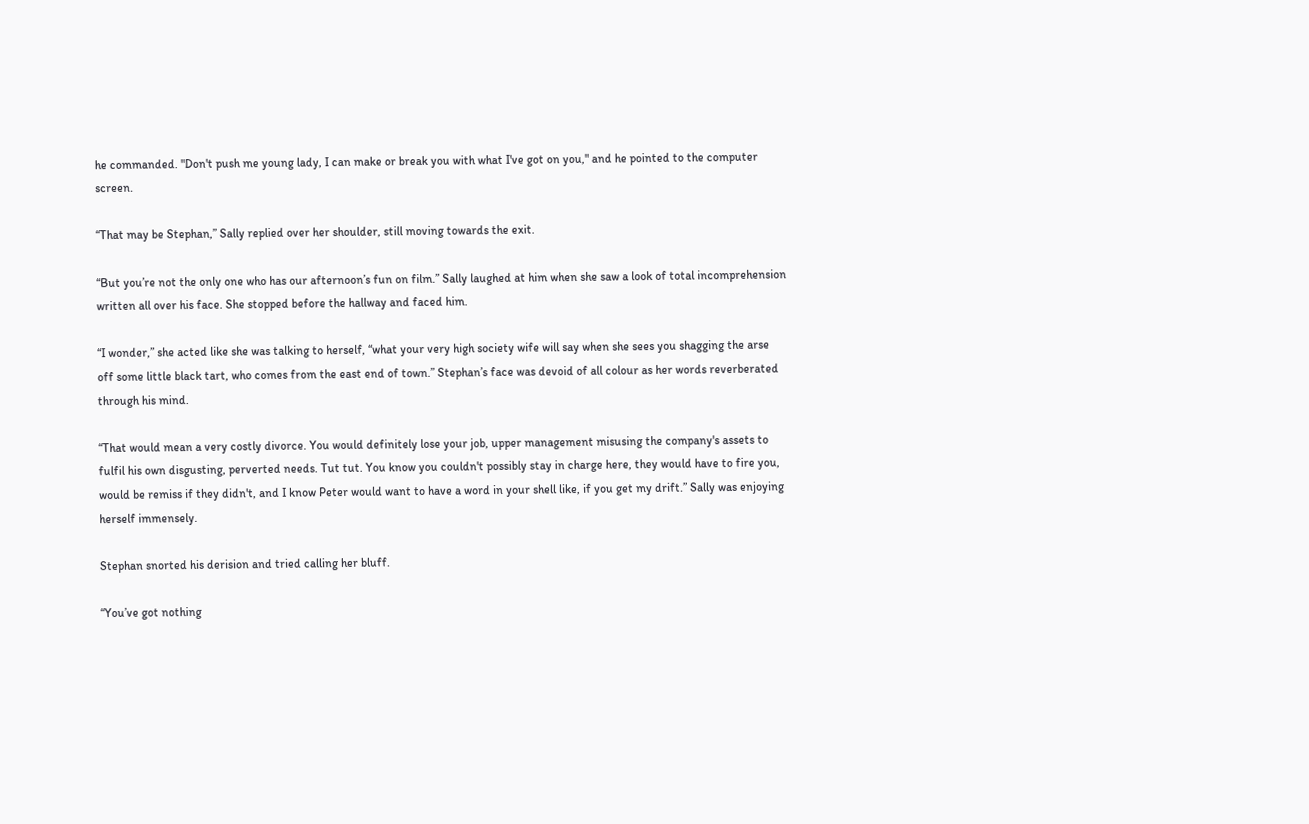he commanded. "Don't push me young lady, I can make or break you with what I've got on you," and he pointed to the computer screen.

“That may be Stephan,” Sally replied over her shoulder, still moving towards the exit.

“But you’re not the only one who has our afternoon’s fun on film.” Sally laughed at him when she saw a look of total incomprehension written all over his face. She stopped before the hallway and faced him.

“I wonder,” she acted like she was talking to herself, “what your very high society wife will say when she sees you shagging the arse off some little black tart, who comes from the east end of town.” Stephan’s face was devoid of all colour as her words reverberated through his mind.

“That would mean a very costly divorce. You would definitely lose your job, upper management misusing the company's assets to fulfil his own disgusting, perverted needs. Tut tut. You know you couldn't possibly stay in charge here, they would have to fire you, would be remiss if they didn't, and I know Peter would want to have a word in your shell like, if you get my drift.” Sally was enjoying herself immensely.

Stephan snorted his derision and tried calling her bluff.

“You’ve got nothing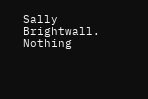Sally Brightwall. Nothing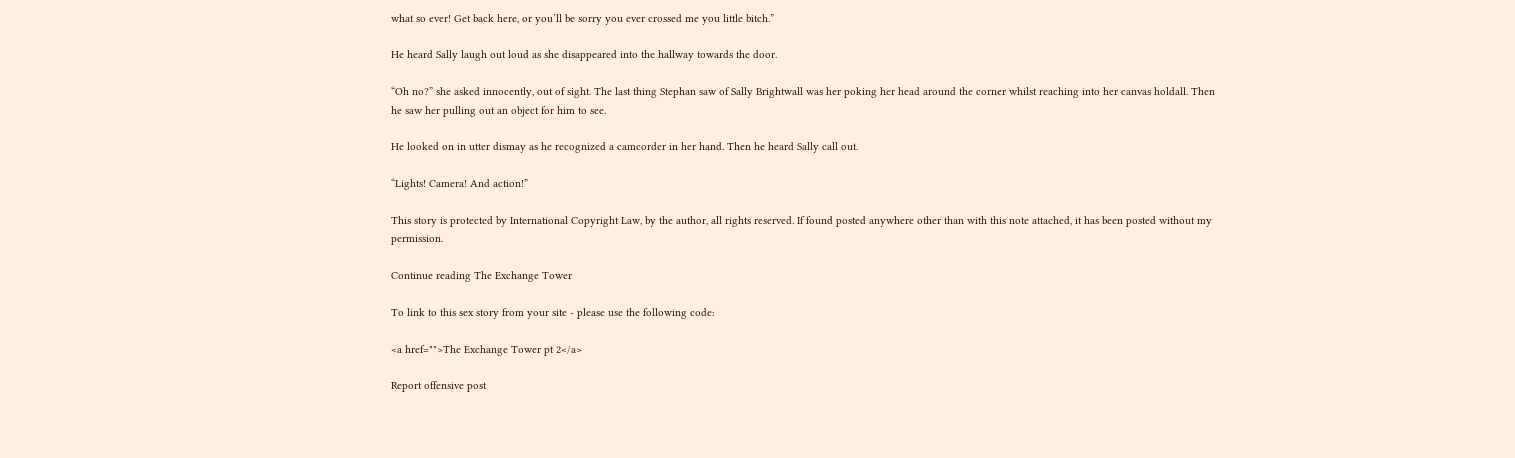what so ever! Get back here, or you’ll be sorry you ever crossed me you little bitch.”

He heard Sally laugh out loud as she disappeared into the hallway towards the door.

“Oh no?” she asked innocently, out of sight. The last thing Stephan saw of Sally Brightwall was her poking her head around the corner whilst reaching into her canvas holdall. Then he saw her pulling out an object for him to see.

He looked on in utter dismay as he recognized a camcorder in her hand. Then he heard Sally call out.

“Lights! Camera! And action!”

This story is protected by International Copyright Law, by the author, all rights reserved. If found posted anywhere other than with this note attached, it has been posted without my permission.

Continue reading The Exchange Tower

To link to this sex story from your site - please use the following code:

<a href="">The Exchange Tower pt 2</a>

Report offensive post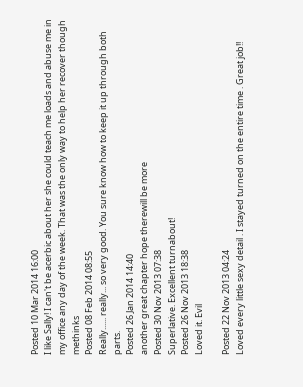Posted 10 Mar 2014 16:00
I like Sally! I can't be acerbic about her she could teach me loads and abuse me in my office any day of the week. That was the only way to help her recover though methinks
Posted 08 Feb 2014 08:55
Really...... really... so very good. You sure know how to keep it up through both parts.
Posted 26 Jan 2014 14:40
another great chapter hope therewill be more
Posted 30 Nov 2013 07:38
Superlative. Excellent turnabout!
Posted 26 Nov 2013 18:38
Loved it. Evil

Posted 22 Nov 2013 04:24
Loved every little sexy detail . I stayed turned on the entire time . Great job!!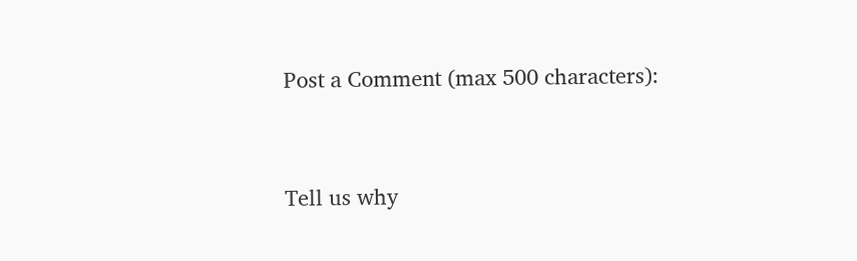Post a Comment (max 500 characters):


Tell us why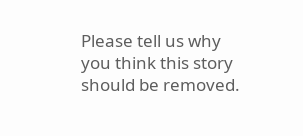Please tell us why you think this story should be removed.